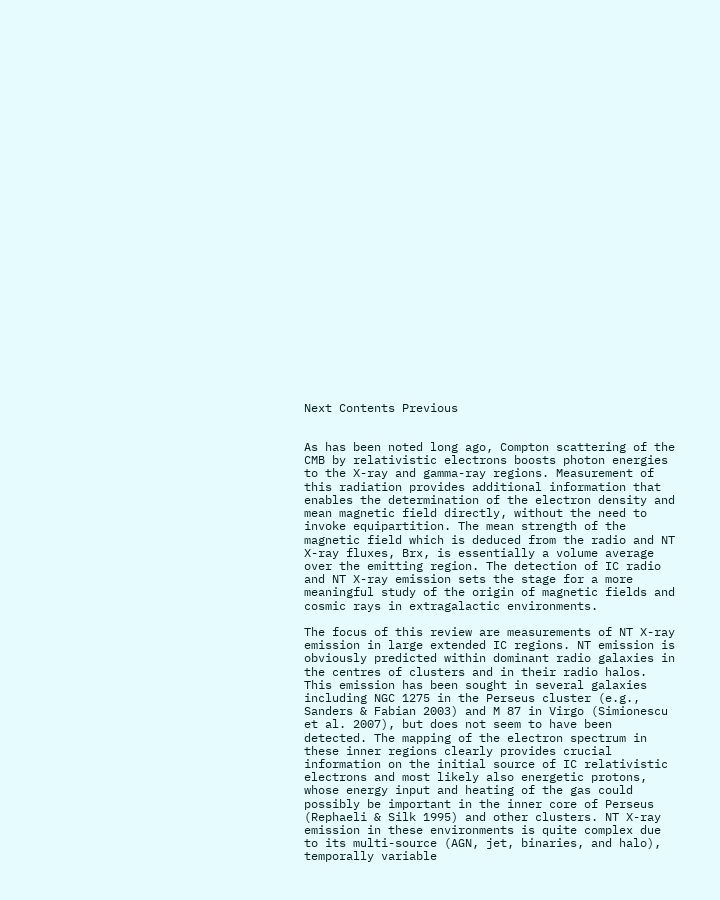Next Contents Previous


As has been noted long ago, Compton scattering of the CMB by relativistic electrons boosts photon energies to the X-ray and gamma-ray regions. Measurement of this radiation provides additional information that enables the determination of the electron density and mean magnetic field directly, without the need to invoke equipartition. The mean strength of the magnetic field which is deduced from the radio and NT X-ray fluxes, Brx, is essentially a volume average over the emitting region. The detection of IC radio and NT X-ray emission sets the stage for a more meaningful study of the origin of magnetic fields and cosmic rays in extragalactic environments.

The focus of this review are measurements of NT X-ray emission in large extended IC regions. NT emission is obviously predicted within dominant radio galaxies in the centres of clusters and in their radio halos. This emission has been sought in several galaxies including NGC 1275 in the Perseus cluster (e.g., Sanders & Fabian 2003) and M 87 in Virgo (Simionescu et al. 2007), but does not seem to have been detected. The mapping of the electron spectrum in these inner regions clearly provides crucial information on the initial source of IC relativistic electrons and most likely also energetic protons, whose energy input and heating of the gas could possibly be important in the inner core of Perseus (Rephaeli & Silk 1995) and other clusters. NT X-ray emission in these environments is quite complex due to its multi-source (AGN, jet, binaries, and halo), temporally variable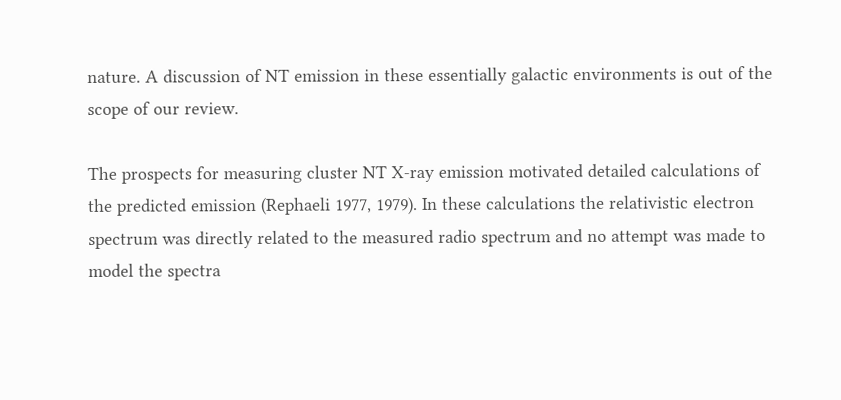nature. A discussion of NT emission in these essentially galactic environments is out of the scope of our review.

The prospects for measuring cluster NT X-ray emission motivated detailed calculations of the predicted emission (Rephaeli 1977, 1979). In these calculations the relativistic electron spectrum was directly related to the measured radio spectrum and no attempt was made to model the spectra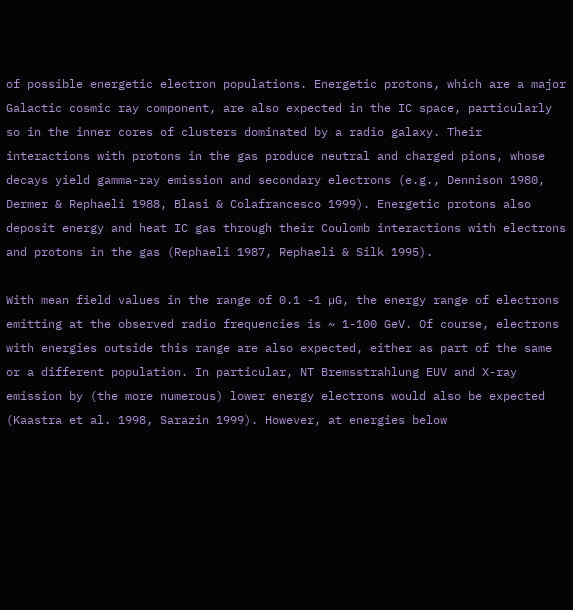of possible energetic electron populations. Energetic protons, which are a major Galactic cosmic ray component, are also expected in the IC space, particularly so in the inner cores of clusters dominated by a radio galaxy. Their interactions with protons in the gas produce neutral and charged pions, whose decays yield gamma-ray emission and secondary electrons (e.g., Dennison 1980, Dermer & Rephaeli 1988, Blasi & Colafrancesco 1999). Energetic protons also deposit energy and heat IC gas through their Coulomb interactions with electrons and protons in the gas (Rephaeli 1987, Rephaeli & Silk 1995).

With mean field values in the range of 0.1 -1 µG, the energy range of electrons emitting at the observed radio frequencies is ~ 1-100 GeV. Of course, electrons with energies outside this range are also expected, either as part of the same or a different population. In particular, NT Bremsstrahlung EUV and X-ray emission by (the more numerous) lower energy electrons would also be expected (Kaastra et al. 1998, Sarazin 1999). However, at energies below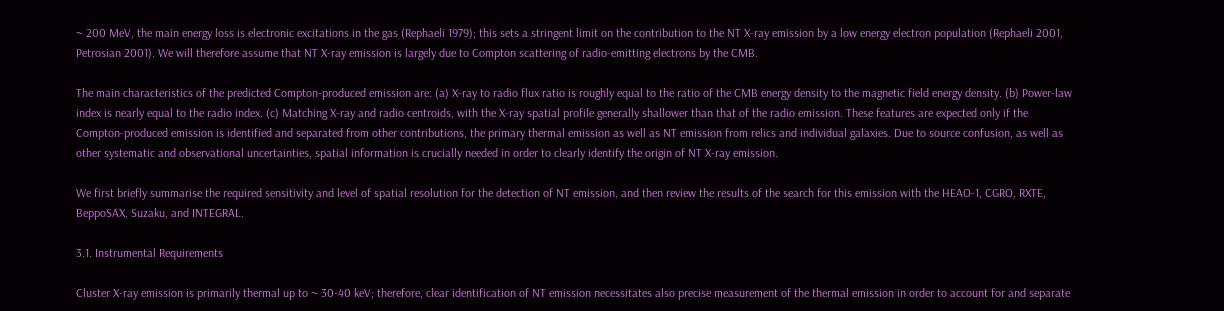~ 200 MeV, the main energy loss is electronic excitations in the gas (Rephaeli 1979); this sets a stringent limit on the contribution to the NT X-ray emission by a low energy electron population (Rephaeli 2001, Petrosian 2001). We will therefore assume that NT X-ray emission is largely due to Compton scattering of radio-emitting electrons by the CMB.

The main characteristics of the predicted Compton-produced emission are: (a) X-ray to radio flux ratio is roughly equal to the ratio of the CMB energy density to the magnetic field energy density. (b) Power-law index is nearly equal to the radio index. (c) Matching X-ray and radio centroids, with the X-ray spatial profile generally shallower than that of the radio emission. These features are expected only if the Compton-produced emission is identified and separated from other contributions, the primary thermal emission as well as NT emission from relics and individual galaxies. Due to source confusion, as well as other systematic and observational uncertainties, spatial information is crucially needed in order to clearly identify the origin of NT X-ray emission.

We first briefly summarise the required sensitivity and level of spatial resolution for the detection of NT emission, and then review the results of the search for this emission with the HEAO-1, CGRO, RXTE, BeppoSAX, Suzaku, and INTEGRAL.

3.1. Instrumental Requirements

Cluster X-ray emission is primarily thermal up to ~ 30-40 keV; therefore, clear identification of NT emission necessitates also precise measurement of the thermal emission in order to account for and separate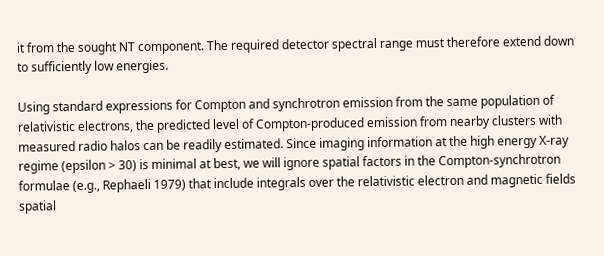it from the sought NT component. The required detector spectral range must therefore extend down to sufficiently low energies.

Using standard expressions for Compton and synchrotron emission from the same population of relativistic electrons, the predicted level of Compton-produced emission from nearby clusters with measured radio halos can be readily estimated. Since imaging information at the high energy X-ray regime (epsilon > 30) is minimal at best, we will ignore spatial factors in the Compton-synchrotron formulae (e.g., Rephaeli 1979) that include integrals over the relativistic electron and magnetic fields spatial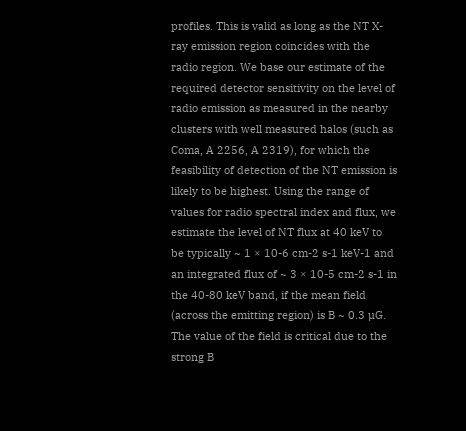profiles. This is valid as long as the NT X-ray emission region coincides with the radio region. We base our estimate of the required detector sensitivity on the level of radio emission as measured in the nearby clusters with well measured halos (such as Coma, A 2256, A 2319), for which the feasibility of detection of the NT emission is likely to be highest. Using the range of values for radio spectral index and flux, we estimate the level of NT flux at 40 keV to be typically ~ 1 × 10-6 cm-2 s-1 keV-1 and an integrated flux of ~ 3 × 10-5 cm-2 s-1 in the 40-80 keV band, if the mean field (across the emitting region) is B ~ 0.3 µG. The value of the field is critical due to the strong B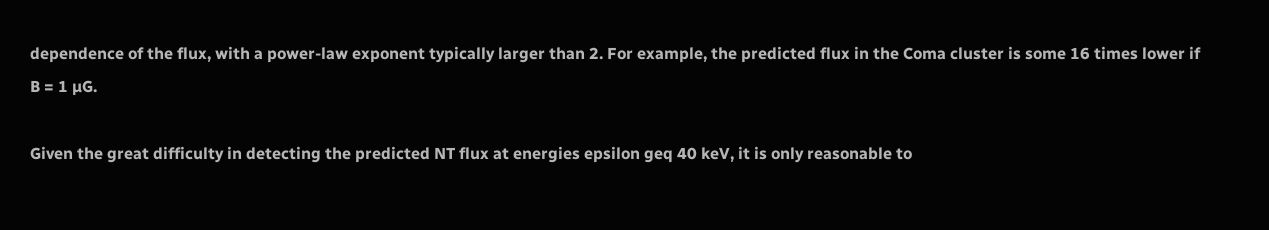dependence of the flux, with a power-law exponent typically larger than 2. For example, the predicted flux in the Coma cluster is some 16 times lower if B = 1 µG.

Given the great difficulty in detecting the predicted NT flux at energies epsilon geq 40 keV, it is only reasonable to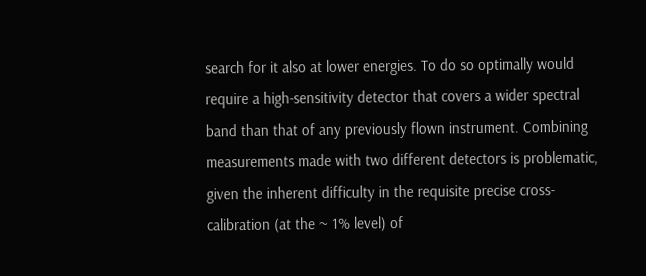search for it also at lower energies. To do so optimally would require a high-sensitivity detector that covers a wider spectral band than that of any previously flown instrument. Combining measurements made with two different detectors is problematic, given the inherent difficulty in the requisite precise cross-calibration (at the ~ 1% level) of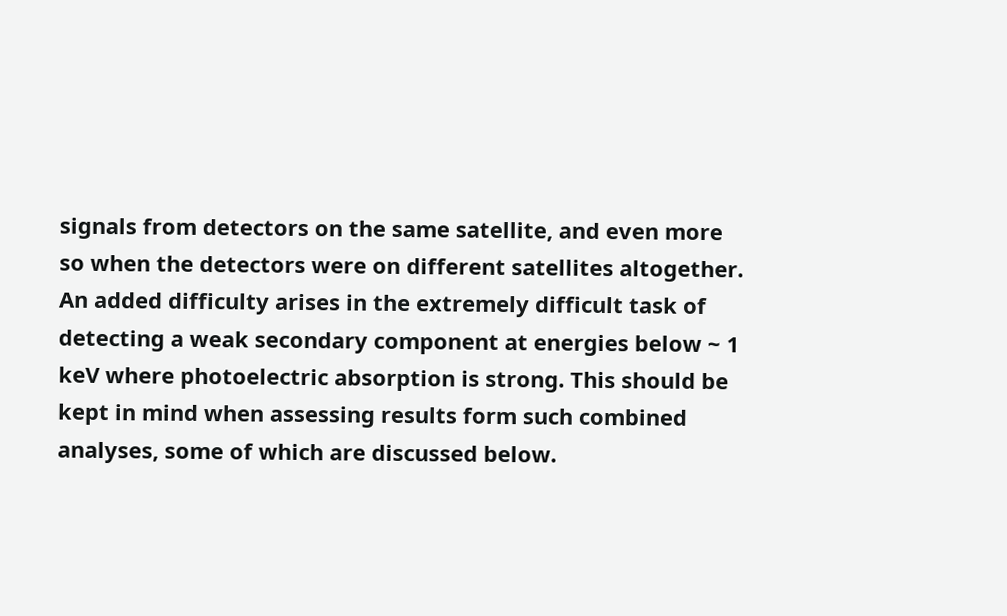signals from detectors on the same satellite, and even more so when the detectors were on different satellites altogether. An added difficulty arises in the extremely difficult task of detecting a weak secondary component at energies below ~ 1 keV where photoelectric absorption is strong. This should be kept in mind when assessing results form such combined analyses, some of which are discussed below.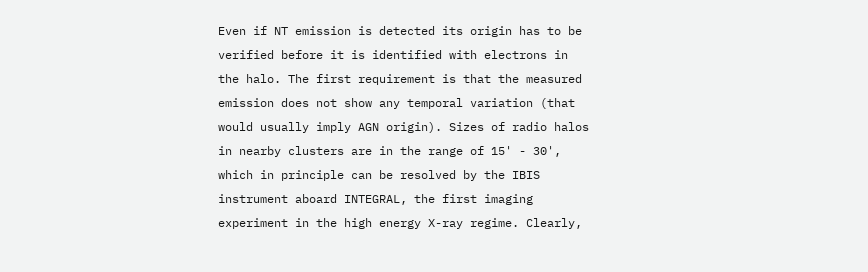Even if NT emission is detected its origin has to be verified before it is identified with electrons in the halo. The first requirement is that the measured emission does not show any temporal variation (that would usually imply AGN origin). Sizes of radio halos in nearby clusters are in the range of 15' - 30', which in principle can be resolved by the IBIS instrument aboard INTEGRAL, the first imaging experiment in the high energy X-ray regime. Clearly,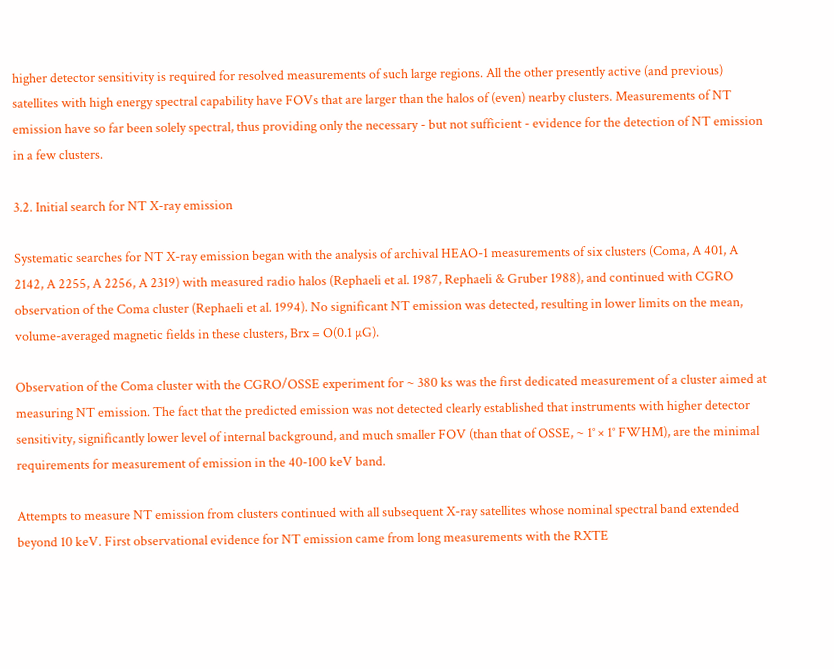higher detector sensitivity is required for resolved measurements of such large regions. All the other presently active (and previous) satellites with high energy spectral capability have FOVs that are larger than the halos of (even) nearby clusters. Measurements of NT emission have so far been solely spectral, thus providing only the necessary - but not sufficient - evidence for the detection of NT emission in a few clusters.

3.2. Initial search for NT X-ray emission

Systematic searches for NT X-ray emission began with the analysis of archival HEAO-1 measurements of six clusters (Coma, A 401, A 2142, A 2255, A 2256, A 2319) with measured radio halos (Rephaeli et al. 1987, Rephaeli & Gruber 1988), and continued with CGRO observation of the Coma cluster (Rephaeli et al. 1994). No significant NT emission was detected, resulting in lower limits on the mean, volume-averaged magnetic fields in these clusters, Brx = O(0.1 µG).

Observation of the Coma cluster with the CGRO/OSSE experiment for ~ 380 ks was the first dedicated measurement of a cluster aimed at measuring NT emission. The fact that the predicted emission was not detected clearly established that instruments with higher detector sensitivity, significantly lower level of internal background, and much smaller FOV (than that of OSSE, ~ 1° × 1° FWHM), are the minimal requirements for measurement of emission in the 40-100 keV band.

Attempts to measure NT emission from clusters continued with all subsequent X-ray satellites whose nominal spectral band extended beyond 10 keV. First observational evidence for NT emission came from long measurements with the RXTE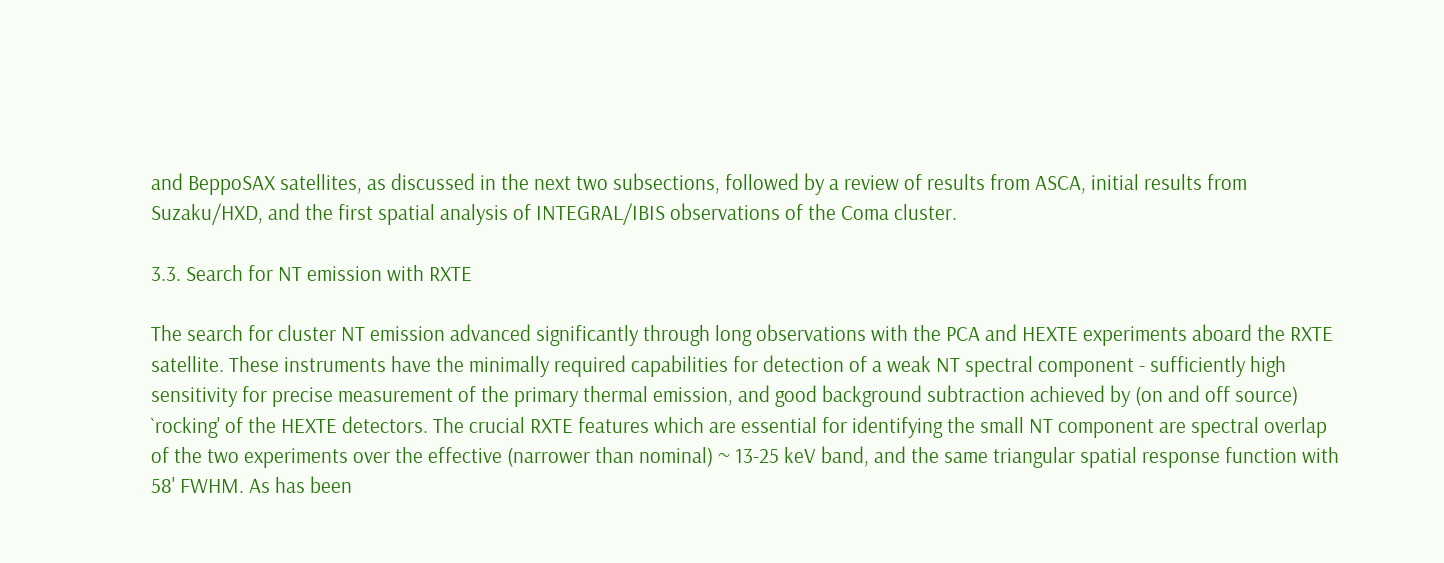and BeppoSAX satellites, as discussed in the next two subsections, followed by a review of results from ASCA, initial results from Suzaku/HXD, and the first spatial analysis of INTEGRAL/IBIS observations of the Coma cluster.

3.3. Search for NT emission with RXTE

The search for cluster NT emission advanced significantly through long observations with the PCA and HEXTE experiments aboard the RXTE satellite. These instruments have the minimally required capabilities for detection of a weak NT spectral component - sufficiently high sensitivity for precise measurement of the primary thermal emission, and good background subtraction achieved by (on and off source) `rocking' of the HEXTE detectors. The crucial RXTE features which are essential for identifying the small NT component are spectral overlap of the two experiments over the effective (narrower than nominal) ~ 13-25 keV band, and the same triangular spatial response function with 58' FWHM. As has been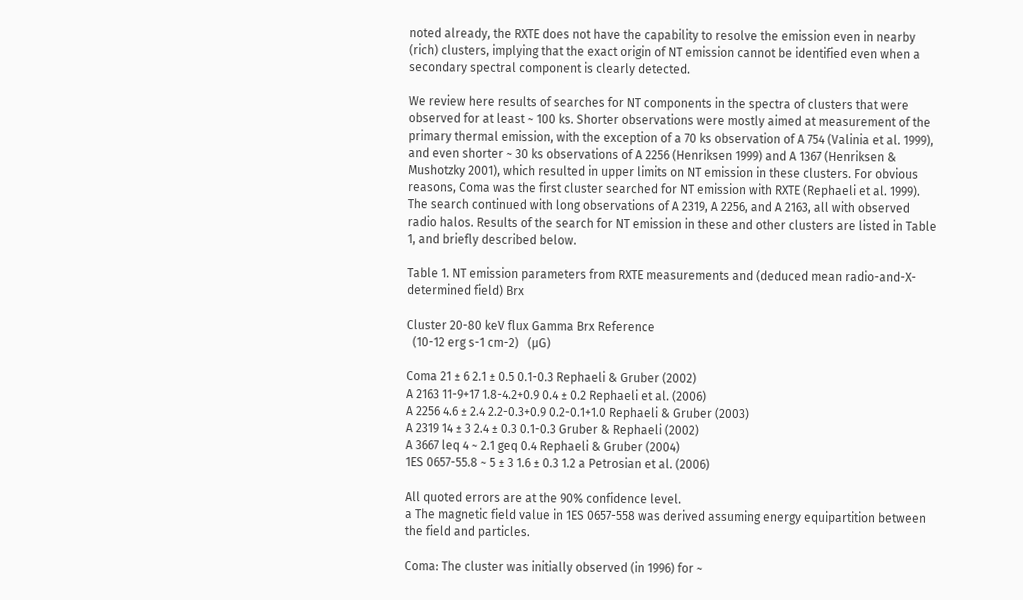noted already, the RXTE does not have the capability to resolve the emission even in nearby (rich) clusters, implying that the exact origin of NT emission cannot be identified even when a secondary spectral component is clearly detected.

We review here results of searches for NT components in the spectra of clusters that were observed for at least ~ 100 ks. Shorter observations were mostly aimed at measurement of the primary thermal emission, with the exception of a 70 ks observation of A 754 (Valinia et al. 1999), and even shorter ~ 30 ks observations of A 2256 (Henriksen 1999) and A 1367 (Henriksen & Mushotzky 2001), which resulted in upper limits on NT emission in these clusters. For obvious reasons, Coma was the first cluster searched for NT emission with RXTE (Rephaeli et al. 1999). The search continued with long observations of A 2319, A 2256, and A 2163, all with observed radio halos. Results of the search for NT emission in these and other clusters are listed in Table 1, and briefly described below.

Table 1. NT emission parameters from RXTE measurements and (deduced mean radio-and-X-determined field) Brx

Cluster 20-80 keV flux Gamma Brx Reference
  (10-12 erg s-1 cm-2)   (µG)

Coma 21 ± 6 2.1 ± 0.5 0.1-0.3 Rephaeli & Gruber (2002)
A 2163 11-9+17 1.8-4.2+0.9 0.4 ± 0.2 Rephaeli et al. (2006)
A 2256 4.6 ± 2.4 2.2-0.3+0.9 0.2-0.1+1.0 Rephaeli & Gruber (2003)
A 2319 14 ± 3 2.4 ± 0.3 0.1-0.3 Gruber & Rephaeli (2002)
A 3667 leq 4 ~ 2.1 geq 0.4 Rephaeli & Gruber (2004)
1ES 0657-55.8 ~ 5 ± 3 1.6 ± 0.3 1.2 a Petrosian et al. (2006)

All quoted errors are at the 90% confidence level.
a The magnetic field value in 1ES 0657-558 was derived assuming energy equipartition between the field and particles.

Coma: The cluster was initially observed (in 1996) for ~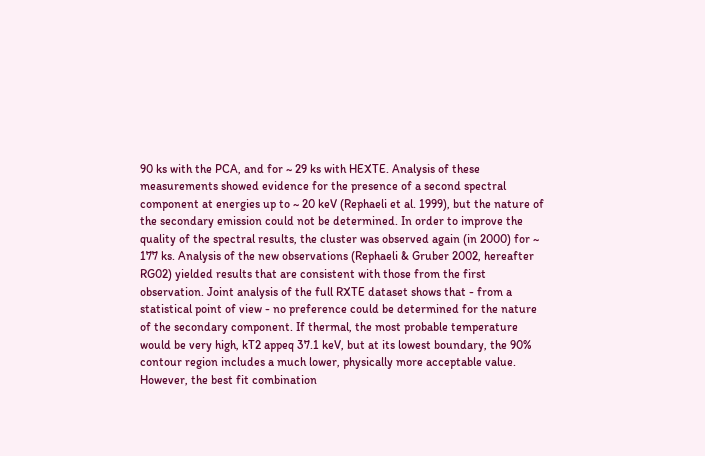90 ks with the PCA, and for ~ 29 ks with HEXTE. Analysis of these measurements showed evidence for the presence of a second spectral component at energies up to ~ 20 keV (Rephaeli et al. 1999), but the nature of the secondary emission could not be determined. In order to improve the quality of the spectral results, the cluster was observed again (in 2000) for ~ 177 ks. Analysis of the new observations (Rephaeli & Gruber 2002, hereafter RG02) yielded results that are consistent with those from the first observation. Joint analysis of the full RXTE dataset shows that - from a statistical point of view - no preference could be determined for the nature of the secondary component. If thermal, the most probable temperature would be very high, kT2 appeq 37.1 keV, but at its lowest boundary, the 90% contour region includes a much lower, physically more acceptable value. However, the best fit combination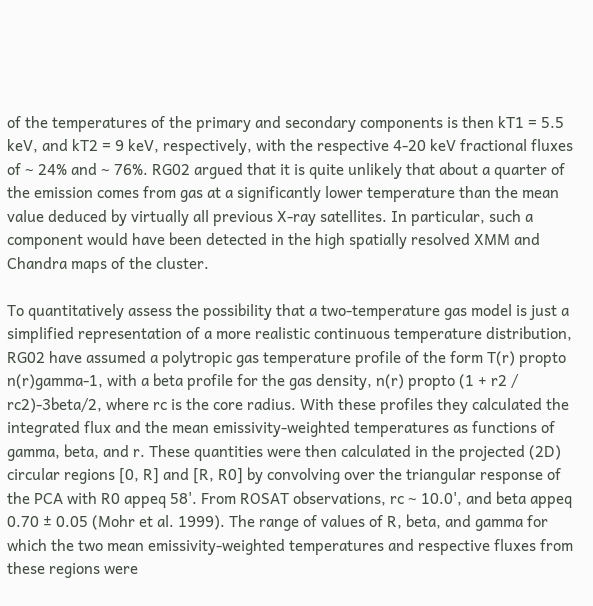of the temperatures of the primary and secondary components is then kT1 = 5.5 keV, and kT2 = 9 keV, respectively, with the respective 4-20 keV fractional fluxes of ~ 24% and ~ 76%. RG02 argued that it is quite unlikely that about a quarter of the emission comes from gas at a significantly lower temperature than the mean value deduced by virtually all previous X-ray satellites. In particular, such a component would have been detected in the high spatially resolved XMM and Chandra maps of the cluster.

To quantitatively assess the possibility that a two-temperature gas model is just a simplified representation of a more realistic continuous temperature distribution, RG02 have assumed a polytropic gas temperature profile of the form T(r) propto n(r)gamma-1, with a beta profile for the gas density, n(r) propto (1 + r2 / rc2)-3beta/2, where rc is the core radius. With these profiles they calculated the integrated flux and the mean emissivity-weighted temperatures as functions of gamma, beta, and r. These quantities were then calculated in the projected (2D) circular regions [0, R] and [R, R0] by convolving over the triangular response of the PCA with R0 appeq 58'. From ROSAT observations, rc ~ 10.0', and beta appeq 0.70 ± 0.05 (Mohr et al. 1999). The range of values of R, beta, and gamma for which the two mean emissivity-weighted temperatures and respective fluxes from these regions were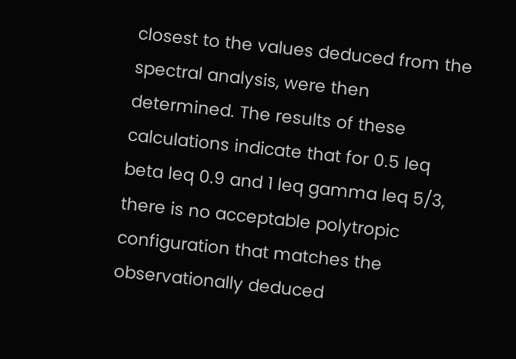closest to the values deduced from the spectral analysis, were then determined. The results of these calculations indicate that for 0.5 leq beta leq 0.9 and 1 leq gamma leq 5/3, there is no acceptable polytropic configuration that matches the observationally deduced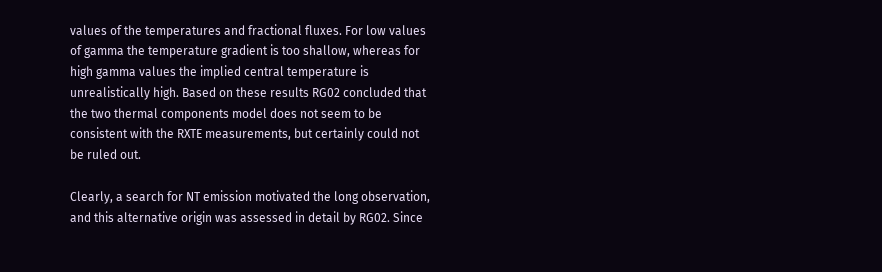values of the temperatures and fractional fluxes. For low values of gamma the temperature gradient is too shallow, whereas for high gamma values the implied central temperature is unrealistically high. Based on these results RG02 concluded that the two thermal components model does not seem to be consistent with the RXTE measurements, but certainly could not be ruled out.

Clearly, a search for NT emission motivated the long observation, and this alternative origin was assessed in detail by RG02. Since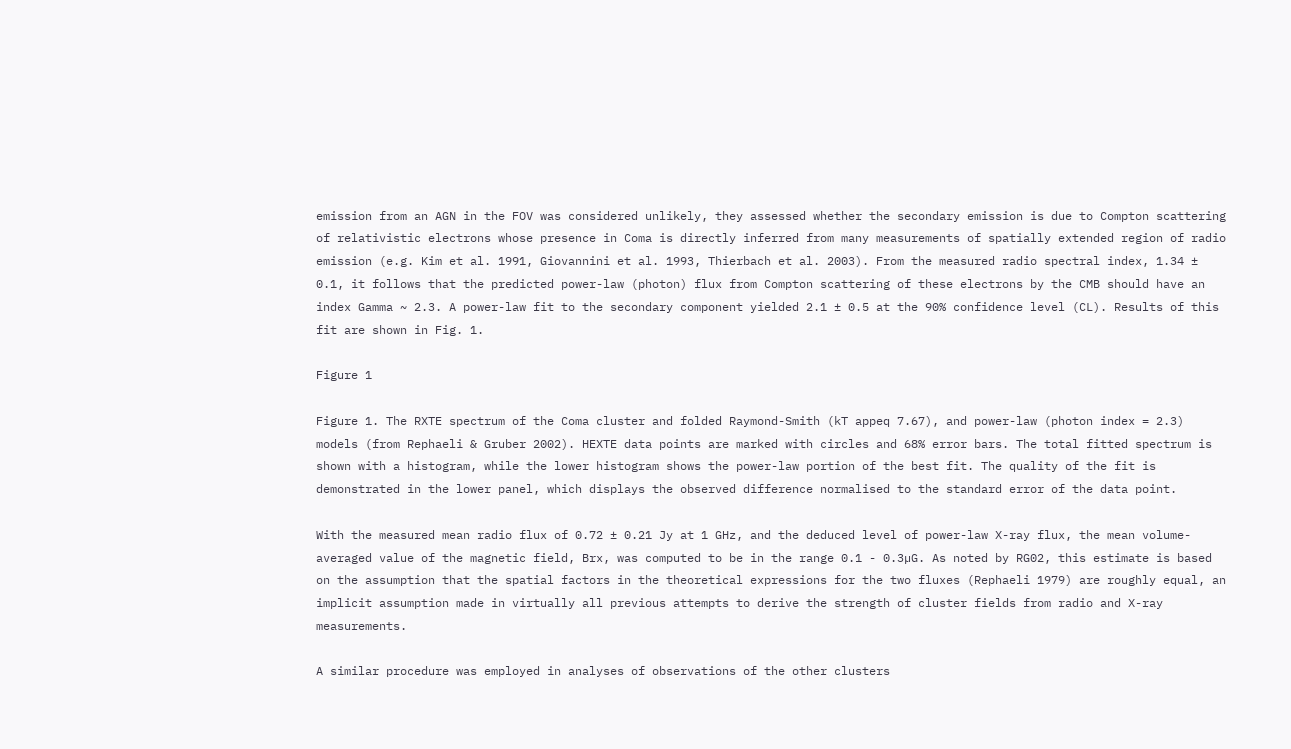emission from an AGN in the FOV was considered unlikely, they assessed whether the secondary emission is due to Compton scattering of relativistic electrons whose presence in Coma is directly inferred from many measurements of spatially extended region of radio emission (e.g. Kim et al. 1991, Giovannini et al. 1993, Thierbach et al. 2003). From the measured radio spectral index, 1.34 ± 0.1, it follows that the predicted power-law (photon) flux from Compton scattering of these electrons by the CMB should have an index Gamma ~ 2.3. A power-law fit to the secondary component yielded 2.1 ± 0.5 at the 90% confidence level (CL). Results of this fit are shown in Fig. 1.

Figure 1

Figure 1. The RXTE spectrum of the Coma cluster and folded Raymond-Smith (kT appeq 7.67), and power-law (photon index = 2.3) models (from Rephaeli & Gruber 2002). HEXTE data points are marked with circles and 68% error bars. The total fitted spectrum is shown with a histogram, while the lower histogram shows the power-law portion of the best fit. The quality of the fit is demonstrated in the lower panel, which displays the observed difference normalised to the standard error of the data point.

With the measured mean radio flux of 0.72 ± 0.21 Jy at 1 GHz, and the deduced level of power-law X-ray flux, the mean volume-averaged value of the magnetic field, Brx, was computed to be in the range 0.1 - 0.3µG. As noted by RG02, this estimate is based on the assumption that the spatial factors in the theoretical expressions for the two fluxes (Rephaeli 1979) are roughly equal, an implicit assumption made in virtually all previous attempts to derive the strength of cluster fields from radio and X-ray measurements.

A similar procedure was employed in analyses of observations of the other clusters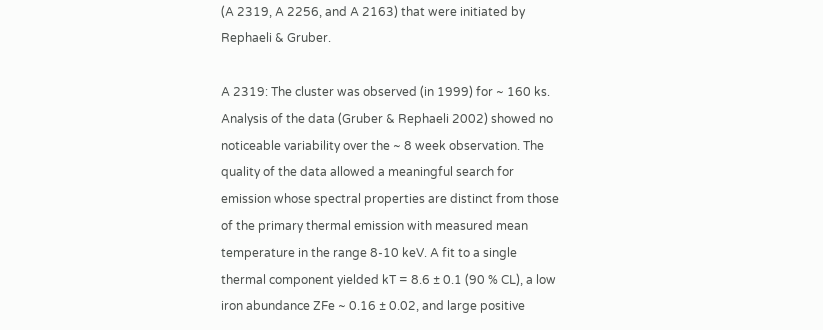(A 2319, A 2256, and A 2163) that were initiated by Rephaeli & Gruber.

A 2319: The cluster was observed (in 1999) for ~ 160 ks. Analysis of the data (Gruber & Rephaeli 2002) showed no noticeable variability over the ~ 8 week observation. The quality of the data allowed a meaningful search for emission whose spectral properties are distinct from those of the primary thermal emission with measured mean temperature in the range 8-10 keV. A fit to a single thermal component yielded kT = 8.6 ± 0.1 (90 % CL), a low iron abundance ZFe ~ 0.16 ± 0.02, and large positive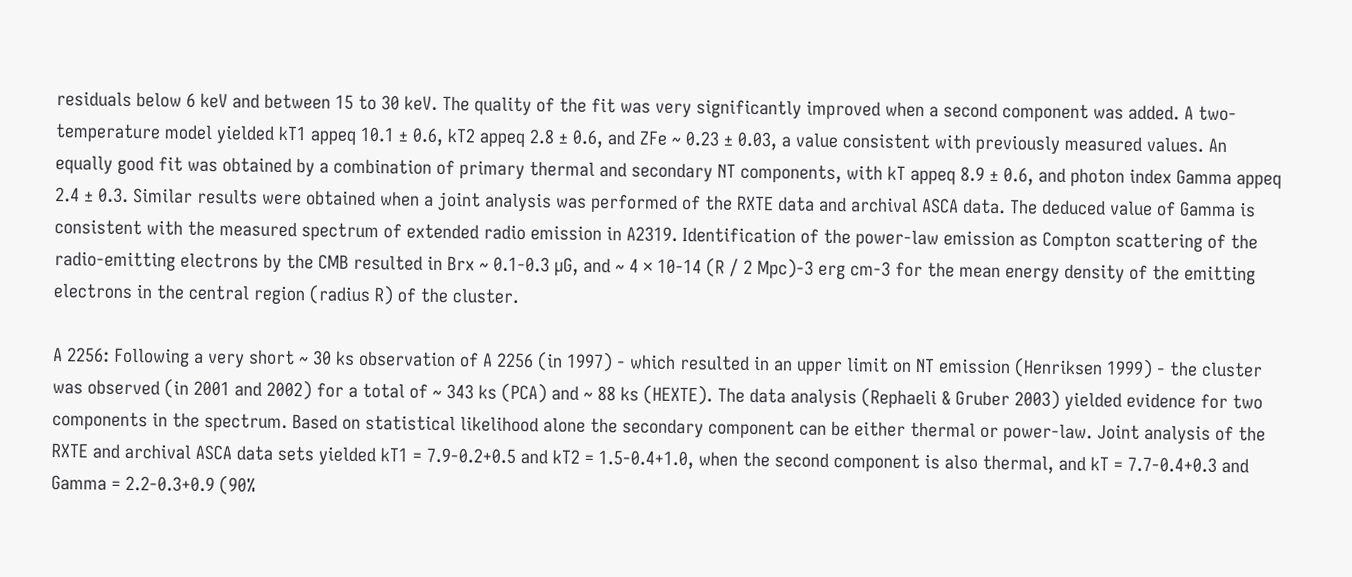residuals below 6 keV and between 15 to 30 keV. The quality of the fit was very significantly improved when a second component was added. A two-temperature model yielded kT1 appeq 10.1 ± 0.6, kT2 appeq 2.8 ± 0.6, and ZFe ~ 0.23 ± 0.03, a value consistent with previously measured values. An equally good fit was obtained by a combination of primary thermal and secondary NT components, with kT appeq 8.9 ± 0.6, and photon index Gamma appeq 2.4 ± 0.3. Similar results were obtained when a joint analysis was performed of the RXTE data and archival ASCA data. The deduced value of Gamma is consistent with the measured spectrum of extended radio emission in A2319. Identification of the power-law emission as Compton scattering of the radio-emitting electrons by the CMB resulted in Brx ~ 0.1-0.3 µG, and ~ 4 × 10-14 (R / 2 Mpc)-3 erg cm-3 for the mean energy density of the emitting electrons in the central region (radius R) of the cluster.

A 2256: Following a very short ~ 30 ks observation of A 2256 (in 1997) - which resulted in an upper limit on NT emission (Henriksen 1999) - the cluster was observed (in 2001 and 2002) for a total of ~ 343 ks (PCA) and ~ 88 ks (HEXTE). The data analysis (Rephaeli & Gruber 2003) yielded evidence for two components in the spectrum. Based on statistical likelihood alone the secondary component can be either thermal or power-law. Joint analysis of the RXTE and archival ASCA data sets yielded kT1 = 7.9-0.2+0.5 and kT2 = 1.5-0.4+1.0, when the second component is also thermal, and kT = 7.7-0.4+0.3 and Gamma = 2.2-0.3+0.9 (90%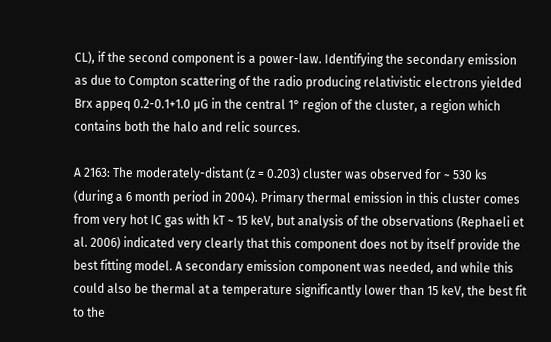CL), if the second component is a power-law. Identifying the secondary emission as due to Compton scattering of the radio producing relativistic electrons yielded Brx appeq 0.2-0.1+1.0 µG in the central 1° region of the cluster, a region which contains both the halo and relic sources.

A 2163: The moderately-distant (z = 0.203) cluster was observed for ~ 530 ks (during a 6 month period in 2004). Primary thermal emission in this cluster comes from very hot IC gas with kT ~ 15 keV, but analysis of the observations (Rephaeli et al. 2006) indicated very clearly that this component does not by itself provide the best fitting model. A secondary emission component was needed, and while this could also be thermal at a temperature significantly lower than 15 keV, the best fit to the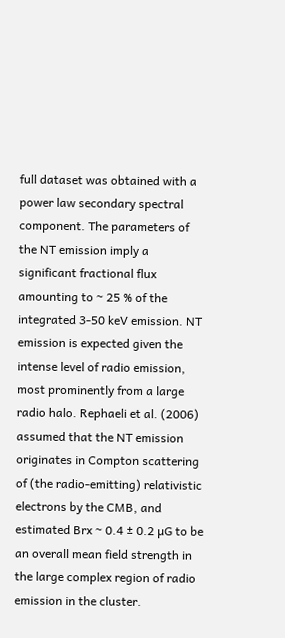full dataset was obtained with a power law secondary spectral component. The parameters of the NT emission imply a significant fractional flux amounting to ~ 25 % of the integrated 3-50 keV emission. NT emission is expected given the intense level of radio emission, most prominently from a large radio halo. Rephaeli et al. (2006) assumed that the NT emission originates in Compton scattering of (the radio-emitting) relativistic electrons by the CMB, and estimated Brx ~ 0.4 ± 0.2 µG to be an overall mean field strength in the large complex region of radio emission in the cluster.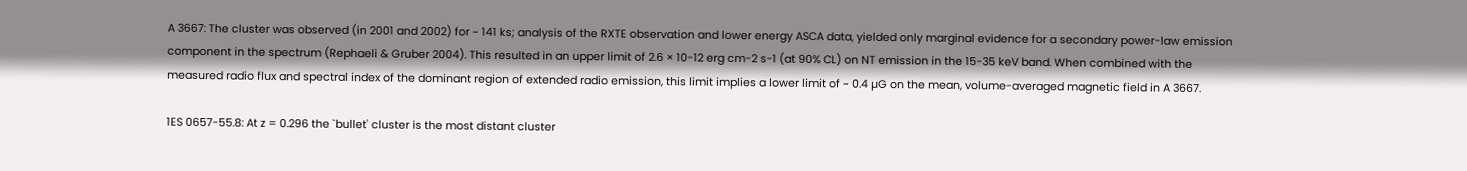A 3667: The cluster was observed (in 2001 and 2002) for ~ 141 ks; analysis of the RXTE observation and lower energy ASCA data, yielded only marginal evidence for a secondary power-law emission component in the spectrum (Rephaeli & Gruber 2004). This resulted in an upper limit of 2.6 × 10-12 erg cm-2 s-1 (at 90% CL) on NT emission in the 15-35 keV band. When combined with the measured radio flux and spectral index of the dominant region of extended radio emission, this limit implies a lower limit of ~ 0.4 µG on the mean, volume-averaged magnetic field in A 3667.

1ES 0657-55.8: At z = 0.296 the `bullet' cluster is the most distant cluster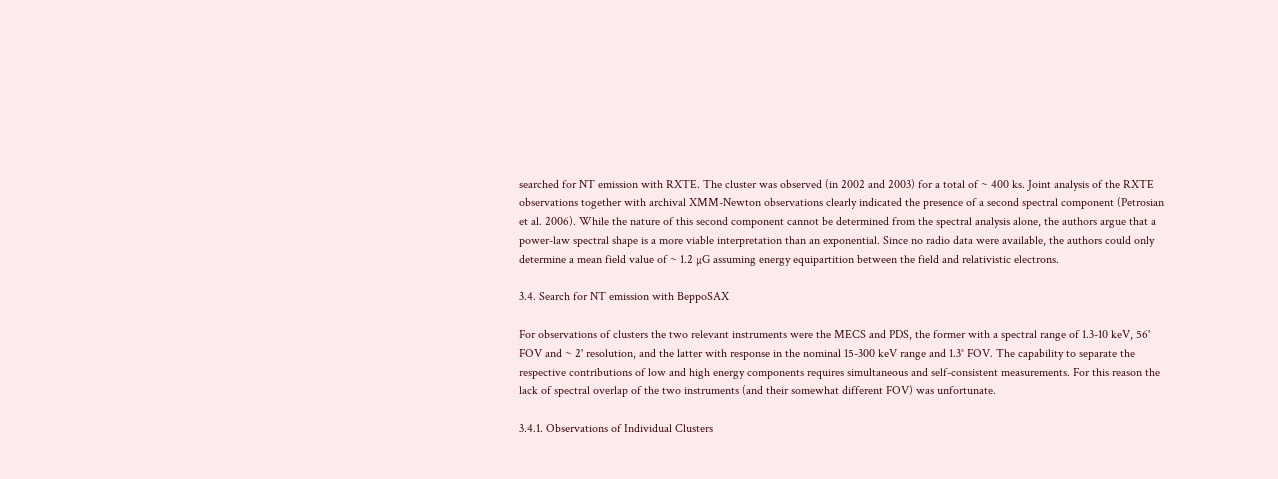searched for NT emission with RXTE. The cluster was observed (in 2002 and 2003) for a total of ~ 400 ks. Joint analysis of the RXTE observations together with archival XMM-Newton observations clearly indicated the presence of a second spectral component (Petrosian et al. 2006). While the nature of this second component cannot be determined from the spectral analysis alone, the authors argue that a power-law spectral shape is a more viable interpretation than an exponential. Since no radio data were available, the authors could only determine a mean field value of ~ 1.2 µG assuming energy equipartition between the field and relativistic electrons.

3.4. Search for NT emission with BeppoSAX

For observations of clusters the two relevant instruments were the MECS and PDS, the former with a spectral range of 1.3-10 keV, 56' FOV and ~ 2' resolution, and the latter with response in the nominal 15-300 keV range and 1.3° FOV. The capability to separate the respective contributions of low and high energy components requires simultaneous and self-consistent measurements. For this reason the lack of spectral overlap of the two instruments (and their somewhat different FOV) was unfortunate.

3.4.1. Observations of Individual Clusters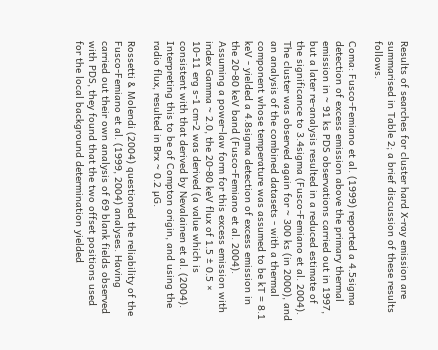Results of searches for cluster hard X-ray emission are summarised in Table 2; a brief discussion of these results follows.

Coma: Fusco-Femiano et al. (1999) reported a 4.5sigma detection of excess emission above the primary thermal emission in ~ 91 ks PDS observations carried out in 1997, but a later re-analysis resulted in a reduced estimate of the significance to 3.4sigma (Fusco-Femiano et al. 2004). The cluster was observed again for ~ 300 ks (in 2000), and an analysis of the combined datasets - with a thermal component whose temperature was assumed to be kT = 8.1 keV - yielded a 4.8sigma detection of excess emission in the 20-80 keV band (Fusco-Femiano et al. 2004). Assuming a power-law form for this excess emission with index Gamma ~ 2.0, the 20-80 keV flux of 1.5 ± 0.5 × 10-11 erg s-1 cm-2 was derived (a value which is consistent with that derived by Nevalainen et al. (2004). Interpreting this to be of Compton origin, and using the radio flux, resulted in Brx ~ 0.2 µG.

Rossetti & Molendi (2004) questioned the reliability of the Fusco-Femiano et al. (1999, 2004) analyses. Having carried out their own analysis of 69 blank fields observed with PDS, they found that the two offset positions used for the local background determination yielded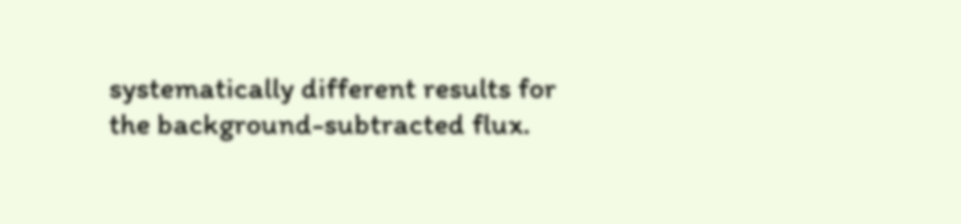systematically different results for the background-subtracted flux.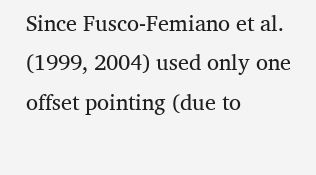Since Fusco-Femiano et al. (1999, 2004) used only one offset pointing (due to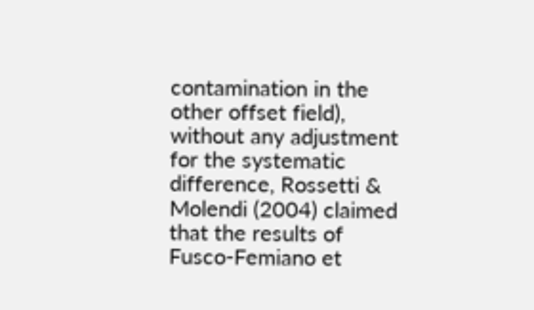contamination in the other offset field), without any adjustment for the systematic difference, Rossetti & Molendi (2004) claimed that the results of Fusco-Femiano et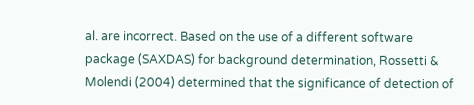al. are incorrect. Based on the use of a different software package (SAXDAS) for background determination, Rossetti & Molendi (2004) determined that the significance of detection of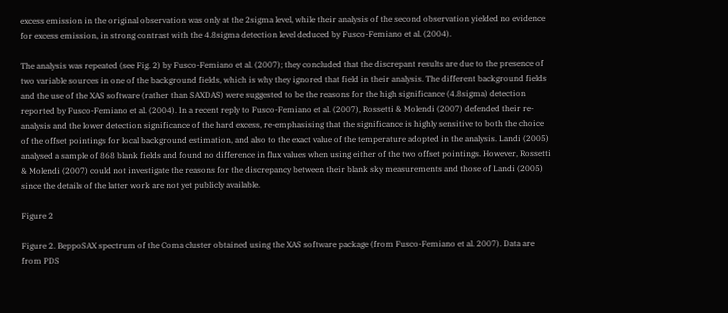excess emission in the original observation was only at the 2sigma level, while their analysis of the second observation yielded no evidence for excess emission, in strong contrast with the 4.8sigma detection level deduced by Fusco-Femiano et al. (2004).

The analysis was repeated (see Fig. 2) by Fusco-Femiano et al. (2007); they concluded that the discrepant results are due to the presence of two variable sources in one of the background fields, which is why they ignored that field in their analysis. The different background fields and the use of the XAS software (rather than SAXDAS) were suggested to be the reasons for the high significance (4.8sigma) detection reported by Fusco-Femiano et al. (2004). In a recent reply to Fusco-Femiano et al. (2007), Rossetti & Molendi (2007) defended their re-analysis and the lower detection significance of the hard excess, re-emphasising that the significance is highly sensitive to both the choice of the offset pointings for local background estimation, and also to the exact value of the temperature adopted in the analysis. Landi (2005) analysed a sample of 868 blank fields and found no difference in flux values when using either of the two offset pointings. However, Rossetti & Molendi (2007) could not investigate the reasons for the discrepancy between their blank sky measurements and those of Landi (2005) since the details of the latter work are not yet publicly available.

Figure 2

Figure 2. BeppoSAX spectrum of the Coma cluster obtained using the XAS software package (from Fusco-Femiano et al. 2007). Data are from PDS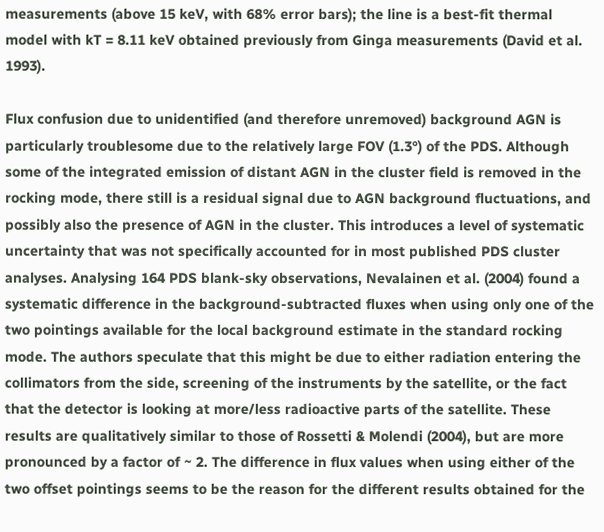measurements (above 15 keV, with 68% error bars); the line is a best-fit thermal model with kT = 8.11 keV obtained previously from Ginga measurements (David et al. 1993).

Flux confusion due to unidentified (and therefore unremoved) background AGN is particularly troublesome due to the relatively large FOV (1.3°) of the PDS. Although some of the integrated emission of distant AGN in the cluster field is removed in the rocking mode, there still is a residual signal due to AGN background fluctuations, and possibly also the presence of AGN in the cluster. This introduces a level of systematic uncertainty that was not specifically accounted for in most published PDS cluster analyses. Analysing 164 PDS blank-sky observations, Nevalainen et al. (2004) found a systematic difference in the background-subtracted fluxes when using only one of the two pointings available for the local background estimate in the standard rocking mode. The authors speculate that this might be due to either radiation entering the collimators from the side, screening of the instruments by the satellite, or the fact that the detector is looking at more/less radioactive parts of the satellite. These results are qualitatively similar to those of Rossetti & Molendi (2004), but are more pronounced by a factor of ~ 2. The difference in flux values when using either of the two offset pointings seems to be the reason for the different results obtained for the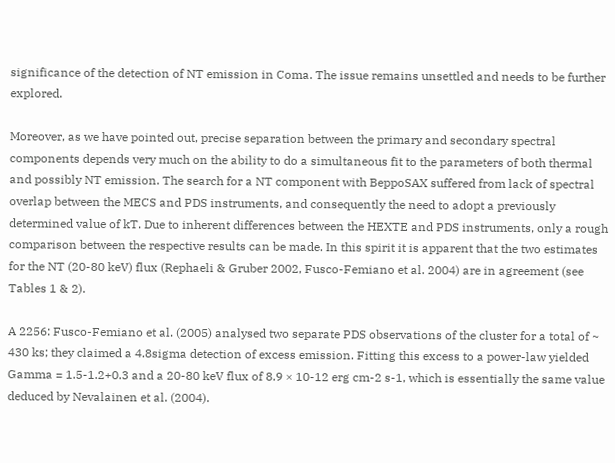significance of the detection of NT emission in Coma. The issue remains unsettled and needs to be further explored.

Moreover, as we have pointed out, precise separation between the primary and secondary spectral components depends very much on the ability to do a simultaneous fit to the parameters of both thermal and possibly NT emission. The search for a NT component with BeppoSAX suffered from lack of spectral overlap between the MECS and PDS instruments, and consequently the need to adopt a previously determined value of kT. Due to inherent differences between the HEXTE and PDS instruments, only a rough comparison between the respective results can be made. In this spirit it is apparent that the two estimates for the NT (20-80 keV) flux (Rephaeli & Gruber 2002, Fusco-Femiano et al. 2004) are in agreement (see Tables 1 & 2).

A 2256: Fusco-Femiano et al. (2005) analysed two separate PDS observations of the cluster for a total of ~ 430 ks; they claimed a 4.8sigma detection of excess emission. Fitting this excess to a power-law yielded Gamma = 1.5-1.2+0.3 and a 20-80 keV flux of 8.9 × 10-12 erg cm-2 s-1, which is essentially the same value deduced by Nevalainen et al. (2004).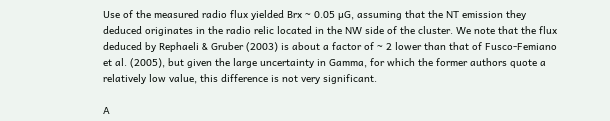Use of the measured radio flux yielded Brx ~ 0.05 µG, assuming that the NT emission they deduced originates in the radio relic located in the NW side of the cluster. We note that the flux deduced by Rephaeli & Gruber (2003) is about a factor of ~ 2 lower than that of Fusco-Femiano et al. (2005), but given the large uncertainty in Gamma, for which the former authors quote a relatively low value, this difference is not very significant.

A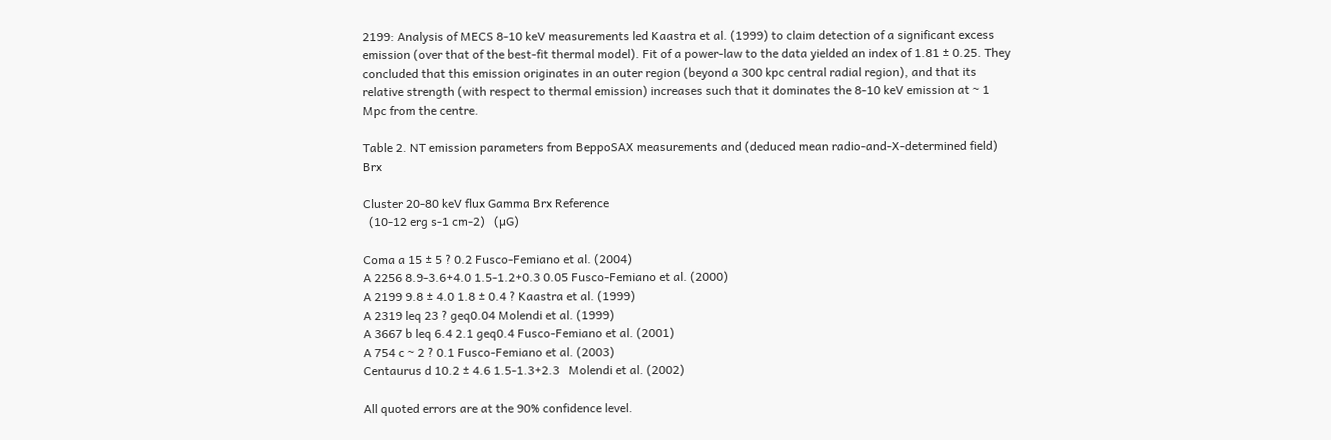2199: Analysis of MECS 8-10 keV measurements led Kaastra et al. (1999) to claim detection of a significant excess emission (over that of the best-fit thermal model). Fit of a power-law to the data yielded an index of 1.81 ± 0.25. They concluded that this emission originates in an outer region (beyond a 300 kpc central radial region), and that its relative strength (with respect to thermal emission) increases such that it dominates the 8-10 keV emission at ~ 1 Mpc from the centre.

Table 2. NT emission parameters from BeppoSAX measurements and (deduced mean radio-and-X-determined field) Brx

Cluster 20-80 keV flux Gamma Brx Reference
  (10-12 erg s-1 cm-2)   (µG)

Coma a 15 ± 5 ? 0.2 Fusco-Femiano et al. (2004)
A 2256 8.9-3.6+4.0 1.5-1.2+0.3 0.05 Fusco-Femiano et al. (2000)
A 2199 9.8 ± 4.0 1.8 ± 0.4 ? Kaastra et al. (1999)
A 2319 leq 23 ? geq0.04 Molendi et al. (1999)
A 3667 b leq 6.4 2.1 geq0.4 Fusco-Femiano et al. (2001)
A 754 c ~ 2 ? 0.1 Fusco-Femiano et al. (2003)
Centaurus d 10.2 ± 4.6 1.5-1.3+2.3   Molendi et al. (2002)

All quoted errors are at the 90% confidence level.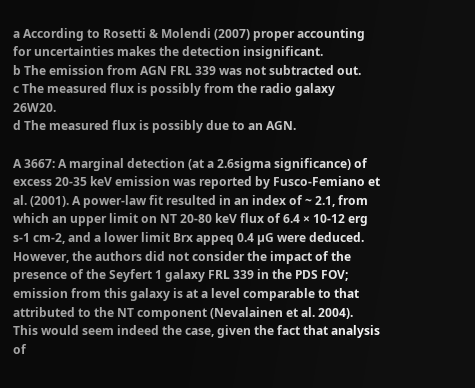a According to Rosetti & Molendi (2007) proper accounting for uncertainties makes the detection insignificant.
b The emission from AGN FRL 339 was not subtracted out.
c The measured flux is possibly from the radio galaxy 26W20.
d The measured flux is possibly due to an AGN.

A 3667: A marginal detection (at a 2.6sigma significance) of excess 20-35 keV emission was reported by Fusco-Femiano et al. (2001). A power-law fit resulted in an index of ~ 2.1, from which an upper limit on NT 20-80 keV flux of 6.4 × 10-12 erg s-1 cm-2, and a lower limit Brx appeq 0.4 µG were deduced. However, the authors did not consider the impact of the presence of the Seyfert 1 galaxy FRL 339 in the PDS FOV; emission from this galaxy is at a level comparable to that attributed to the NT component (Nevalainen et al. 2004). This would seem indeed the case, given the fact that analysis of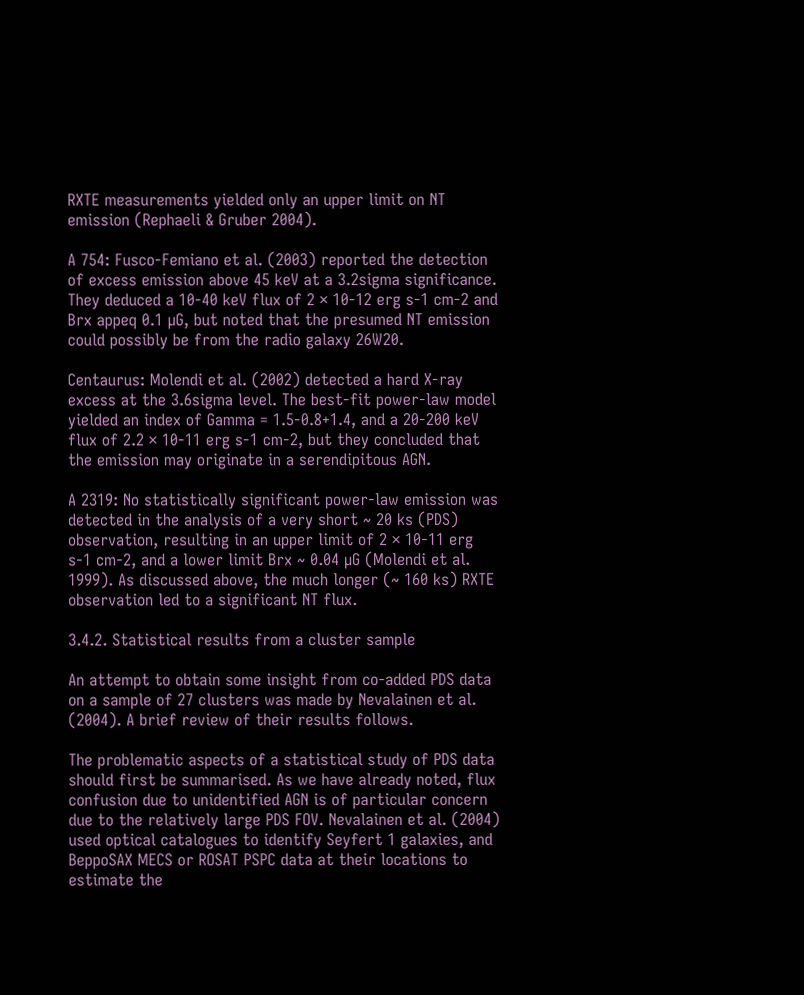RXTE measurements yielded only an upper limit on NT emission (Rephaeli & Gruber 2004).

A 754: Fusco-Femiano et al. (2003) reported the detection of excess emission above 45 keV at a 3.2sigma significance. They deduced a 10-40 keV flux of 2 × 10-12 erg s-1 cm-2 and Brx appeq 0.1 µG, but noted that the presumed NT emission could possibly be from the radio galaxy 26W20.

Centaurus: Molendi et al. (2002) detected a hard X-ray excess at the 3.6sigma level. The best-fit power-law model yielded an index of Gamma = 1.5-0.8+1.4, and a 20-200 keV flux of 2.2 × 10-11 erg s-1 cm-2, but they concluded that the emission may originate in a serendipitous AGN.

A 2319: No statistically significant power-law emission was detected in the analysis of a very short ~ 20 ks (PDS) observation, resulting in an upper limit of 2 × 10-11 erg s-1 cm-2, and a lower limit Brx ~ 0.04 µG (Molendi et al. 1999). As discussed above, the much longer (~ 160 ks) RXTE observation led to a significant NT flux.

3.4.2. Statistical results from a cluster sample

An attempt to obtain some insight from co-added PDS data on a sample of 27 clusters was made by Nevalainen et al. (2004). A brief review of their results follows.

The problematic aspects of a statistical study of PDS data should first be summarised. As we have already noted, flux confusion due to unidentified AGN is of particular concern due to the relatively large PDS FOV. Nevalainen et al. (2004) used optical catalogues to identify Seyfert 1 galaxies, and BeppoSAX MECS or ROSAT PSPC data at their locations to estimate the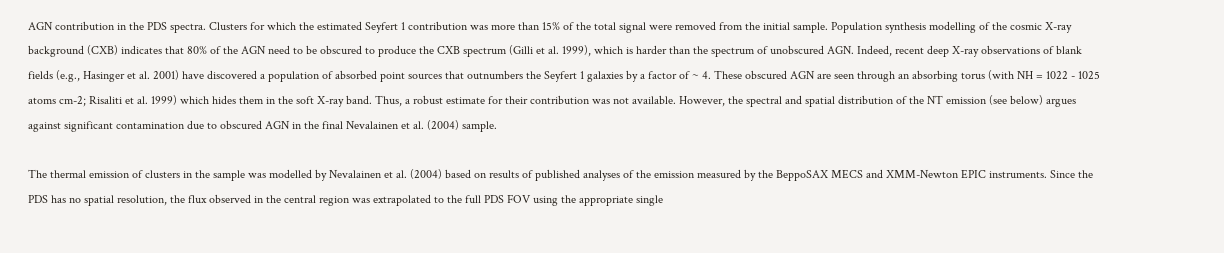AGN contribution in the PDS spectra. Clusters for which the estimated Seyfert 1 contribution was more than 15% of the total signal were removed from the initial sample. Population synthesis modelling of the cosmic X-ray background (CXB) indicates that 80% of the AGN need to be obscured to produce the CXB spectrum (Gilli et al. 1999), which is harder than the spectrum of unobscured AGN. Indeed, recent deep X-ray observations of blank fields (e.g., Hasinger et al. 2001) have discovered a population of absorbed point sources that outnumbers the Seyfert 1 galaxies by a factor of ~ 4. These obscured AGN are seen through an absorbing torus (with NH = 1022 - 1025 atoms cm-2; Risaliti et al. 1999) which hides them in the soft X-ray band. Thus, a robust estimate for their contribution was not available. However, the spectral and spatial distribution of the NT emission (see below) argues against significant contamination due to obscured AGN in the final Nevalainen et al. (2004) sample.

The thermal emission of clusters in the sample was modelled by Nevalainen et al. (2004) based on results of published analyses of the emission measured by the BeppoSAX MECS and XMM-Newton EPIC instruments. Since the PDS has no spatial resolution, the flux observed in the central region was extrapolated to the full PDS FOV using the appropriate single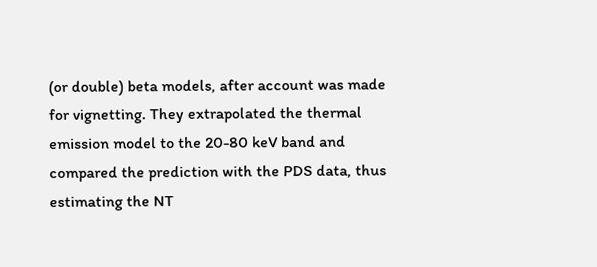(or double) beta models, after account was made for vignetting. They extrapolated the thermal emission model to the 20-80 keV band and compared the prediction with the PDS data, thus estimating the NT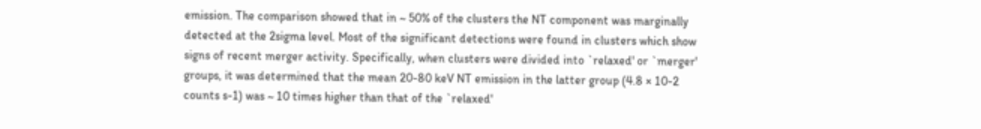emission. The comparison showed that in ~ 50% of the clusters the NT component was marginally detected at the 2sigma level. Most of the significant detections were found in clusters which show signs of recent merger activity. Specifically, when clusters were divided into `relaxed' or `merger' groups, it was determined that the mean 20-80 keV NT emission in the latter group (4.8 × 10-2 counts s-1) was ~ 10 times higher than that of the `relaxed'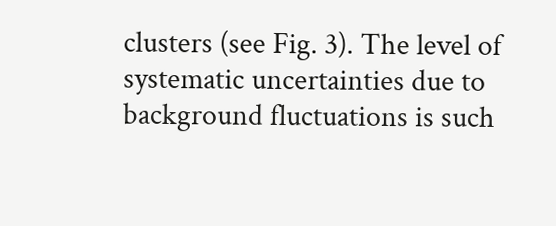clusters (see Fig. 3). The level of systematic uncertainties due to background fluctuations is such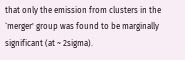that only the emission from clusters in the `merger' group was found to be marginally significant (at ~ 2sigma).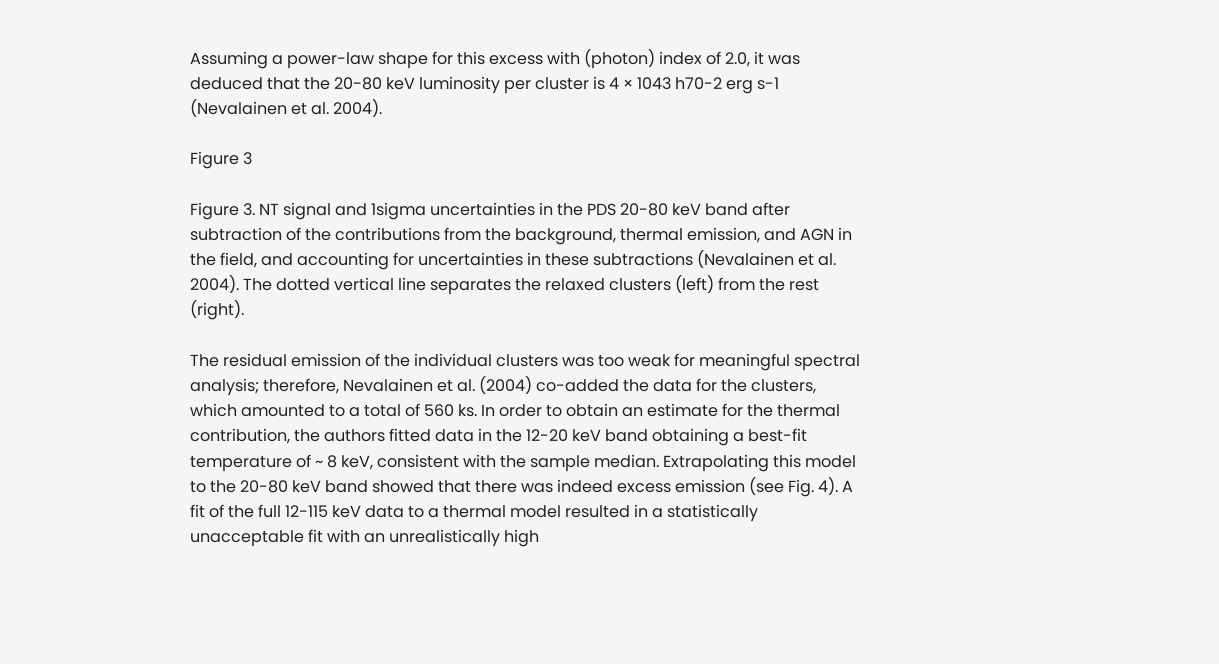Assuming a power-law shape for this excess with (photon) index of 2.0, it was deduced that the 20-80 keV luminosity per cluster is 4 × 1043 h70-2 erg s-1 (Nevalainen et al. 2004).

Figure 3

Figure 3. NT signal and 1sigma uncertainties in the PDS 20-80 keV band after subtraction of the contributions from the background, thermal emission, and AGN in the field, and accounting for uncertainties in these subtractions (Nevalainen et al. 2004). The dotted vertical line separates the relaxed clusters (left) from the rest (right).

The residual emission of the individual clusters was too weak for meaningful spectral analysis; therefore, Nevalainen et al. (2004) co-added the data for the clusters, which amounted to a total of 560 ks. In order to obtain an estimate for the thermal contribution, the authors fitted data in the 12-20 keV band obtaining a best-fit temperature of ~ 8 keV, consistent with the sample median. Extrapolating this model to the 20-80 keV band showed that there was indeed excess emission (see Fig. 4). A fit of the full 12-115 keV data to a thermal model resulted in a statistically unacceptable fit with an unrealistically high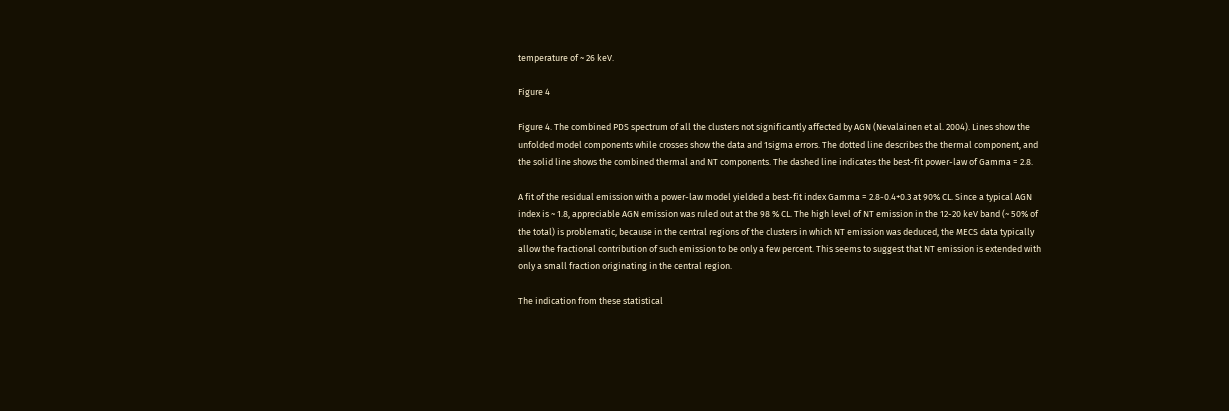temperature of ~ 26 keV.

Figure 4

Figure 4. The combined PDS spectrum of all the clusters not significantly affected by AGN (Nevalainen et al. 2004). Lines show the unfolded model components while crosses show the data and 1sigma errors. The dotted line describes the thermal component, and the solid line shows the combined thermal and NT components. The dashed line indicates the best-fit power-law of Gamma = 2.8.

A fit of the residual emission with a power-law model yielded a best-fit index Gamma = 2.8-0.4+0.3 at 90% CL. Since a typical AGN index is ~ 1.8, appreciable AGN emission was ruled out at the 98 % CL. The high level of NT emission in the 12-20 keV band (~ 50% of the total) is problematic, because in the central regions of the clusters in which NT emission was deduced, the MECS data typically allow the fractional contribution of such emission to be only a few percent. This seems to suggest that NT emission is extended with only a small fraction originating in the central region.

The indication from these statistical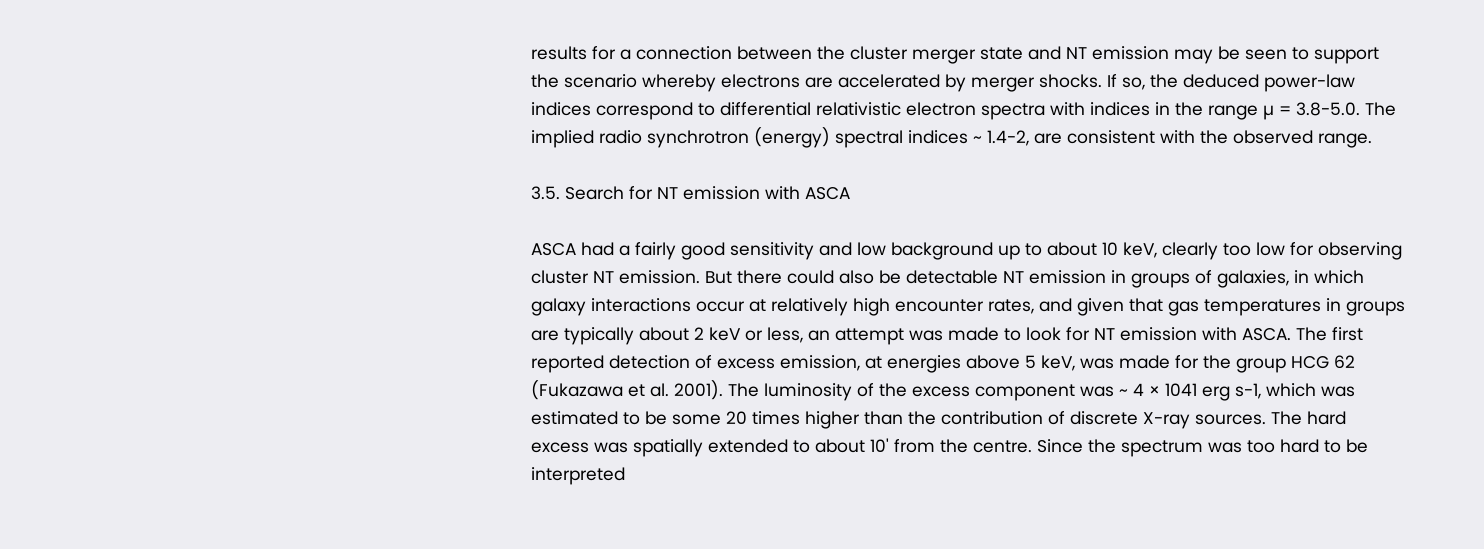results for a connection between the cluster merger state and NT emission may be seen to support the scenario whereby electrons are accelerated by merger shocks. If so, the deduced power-law indices correspond to differential relativistic electron spectra with indices in the range µ = 3.8-5.0. The implied radio synchrotron (energy) spectral indices ~ 1.4-2, are consistent with the observed range.

3.5. Search for NT emission with ASCA

ASCA had a fairly good sensitivity and low background up to about 10 keV, clearly too low for observing cluster NT emission. But there could also be detectable NT emission in groups of galaxies, in which galaxy interactions occur at relatively high encounter rates, and given that gas temperatures in groups are typically about 2 keV or less, an attempt was made to look for NT emission with ASCA. The first reported detection of excess emission, at energies above 5 keV, was made for the group HCG 62 (Fukazawa et al. 2001). The luminosity of the excess component was ~ 4 × 1041 erg s-1, which was estimated to be some 20 times higher than the contribution of discrete X-ray sources. The hard excess was spatially extended to about 10' from the centre. Since the spectrum was too hard to be interpreted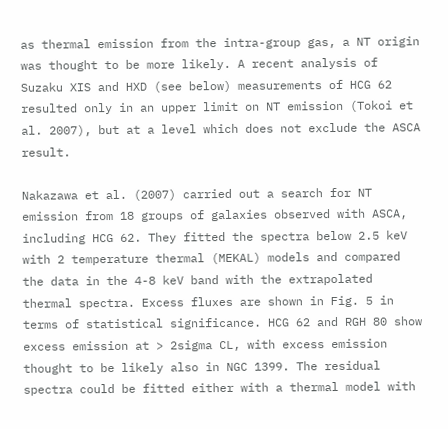as thermal emission from the intra-group gas, a NT origin was thought to be more likely. A recent analysis of Suzaku XIS and HXD (see below) measurements of HCG 62 resulted only in an upper limit on NT emission (Tokoi et al. 2007), but at a level which does not exclude the ASCA result.

Nakazawa et al. (2007) carried out a search for NT emission from 18 groups of galaxies observed with ASCA, including HCG 62. They fitted the spectra below 2.5 keV with 2 temperature thermal (MEKAL) models and compared the data in the 4-8 keV band with the extrapolated thermal spectra. Excess fluxes are shown in Fig. 5 in terms of statistical significance. HCG 62 and RGH 80 show excess emission at > 2sigma CL, with excess emission thought to be likely also in NGC 1399. The residual spectra could be fitted either with a thermal model with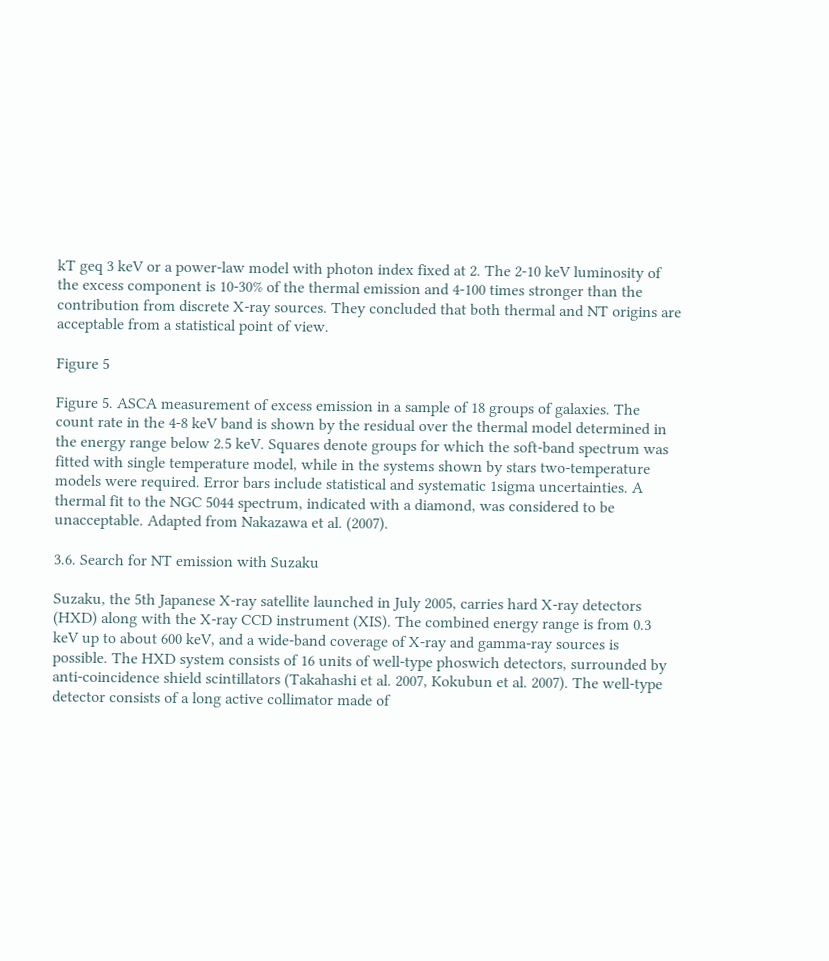kT geq 3 keV or a power-law model with photon index fixed at 2. The 2-10 keV luminosity of the excess component is 10-30% of the thermal emission and 4-100 times stronger than the contribution from discrete X-ray sources. They concluded that both thermal and NT origins are acceptable from a statistical point of view.

Figure 5

Figure 5. ASCA measurement of excess emission in a sample of 18 groups of galaxies. The count rate in the 4-8 keV band is shown by the residual over the thermal model determined in the energy range below 2.5 keV. Squares denote groups for which the soft-band spectrum was fitted with single temperature model, while in the systems shown by stars two-temperature models were required. Error bars include statistical and systematic 1sigma uncertainties. A thermal fit to the NGC 5044 spectrum, indicated with a diamond, was considered to be unacceptable. Adapted from Nakazawa et al. (2007).

3.6. Search for NT emission with Suzaku

Suzaku, the 5th Japanese X-ray satellite launched in July 2005, carries hard X-ray detectors (HXD) along with the X-ray CCD instrument (XIS). The combined energy range is from 0.3 keV up to about 600 keV, and a wide-band coverage of X-ray and gamma-ray sources is possible. The HXD system consists of 16 units of well-type phoswich detectors, surrounded by anti-coincidence shield scintillators (Takahashi et al. 2007, Kokubun et al. 2007). The well-type detector consists of a long active collimator made of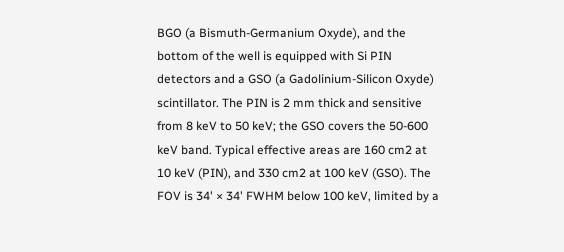BGO (a Bismuth-Germanium Oxyde), and the bottom of the well is equipped with Si PIN detectors and a GSO (a Gadolinium-Silicon Oxyde) scintillator. The PIN is 2 mm thick and sensitive from 8 keV to 50 keV; the GSO covers the 50-600 keV band. Typical effective areas are 160 cm2 at 10 keV (PIN), and 330 cm2 at 100 keV (GSO). The FOV is 34' × 34' FWHM below 100 keV, limited by a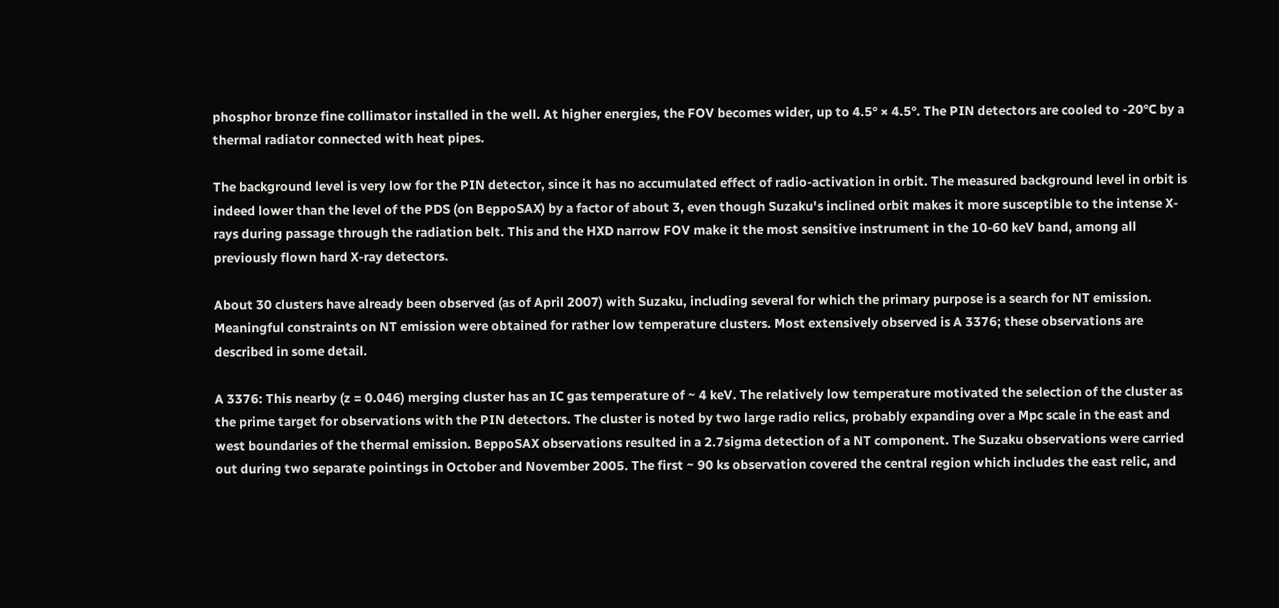phosphor bronze fine collimator installed in the well. At higher energies, the FOV becomes wider, up to 4.5° × 4.5°. The PIN detectors are cooled to -20°C by a thermal radiator connected with heat pipes.

The background level is very low for the PIN detector, since it has no accumulated effect of radio-activation in orbit. The measured background level in orbit is indeed lower than the level of the PDS (on BeppoSAX) by a factor of about 3, even though Suzaku's inclined orbit makes it more susceptible to the intense X-rays during passage through the radiation belt. This and the HXD narrow FOV make it the most sensitive instrument in the 10-60 keV band, among all previously flown hard X-ray detectors.

About 30 clusters have already been observed (as of April 2007) with Suzaku, including several for which the primary purpose is a search for NT emission. Meaningful constraints on NT emission were obtained for rather low temperature clusters. Most extensively observed is A 3376; these observations are described in some detail.

A 3376: This nearby (z = 0.046) merging cluster has an IC gas temperature of ~ 4 keV. The relatively low temperature motivated the selection of the cluster as the prime target for observations with the PIN detectors. The cluster is noted by two large radio relics, probably expanding over a Mpc scale in the east and west boundaries of the thermal emission. BeppoSAX observations resulted in a 2.7sigma detection of a NT component. The Suzaku observations were carried out during two separate pointings in October and November 2005. The first ~ 90 ks observation covered the central region which includes the east relic, and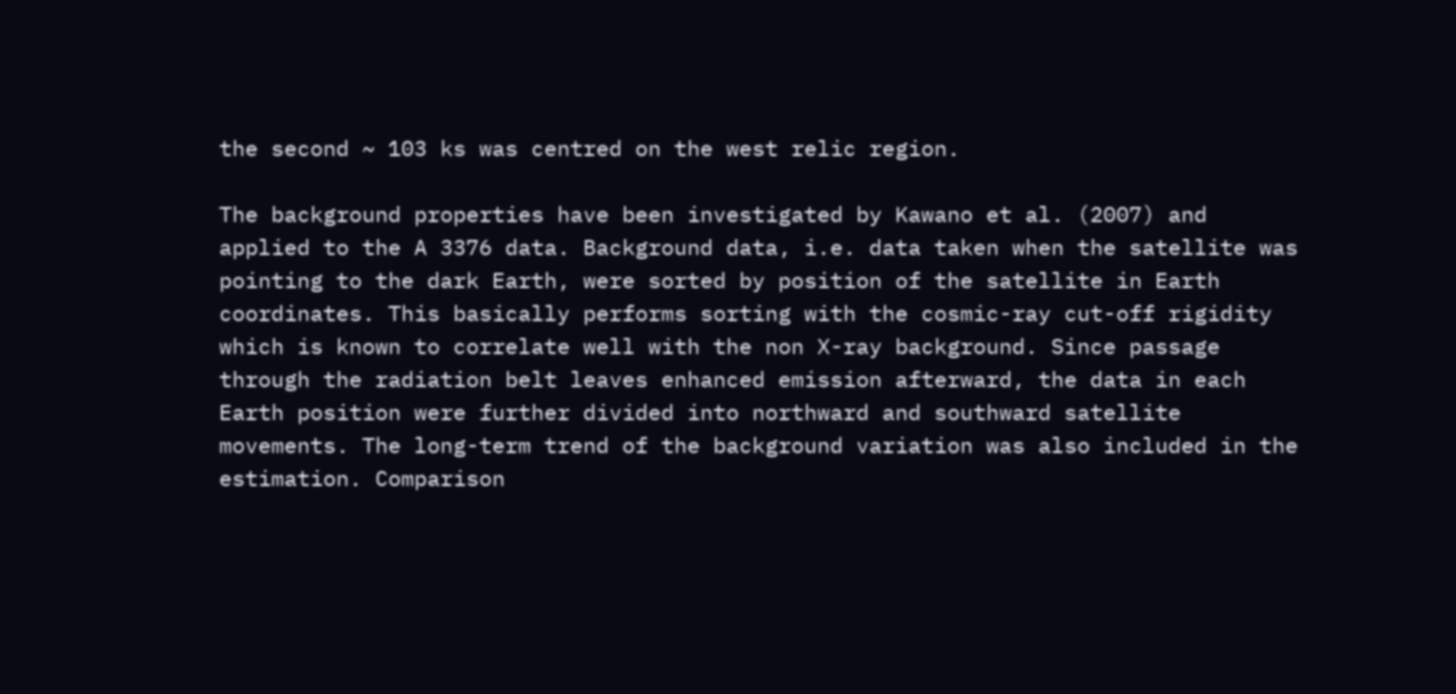the second ~ 103 ks was centred on the west relic region.

The background properties have been investigated by Kawano et al. (2007) and applied to the A 3376 data. Background data, i.e. data taken when the satellite was pointing to the dark Earth, were sorted by position of the satellite in Earth coordinates. This basically performs sorting with the cosmic-ray cut-off rigidity which is known to correlate well with the non X-ray background. Since passage through the radiation belt leaves enhanced emission afterward, the data in each Earth position were further divided into northward and southward satellite movements. The long-term trend of the background variation was also included in the estimation. Comparison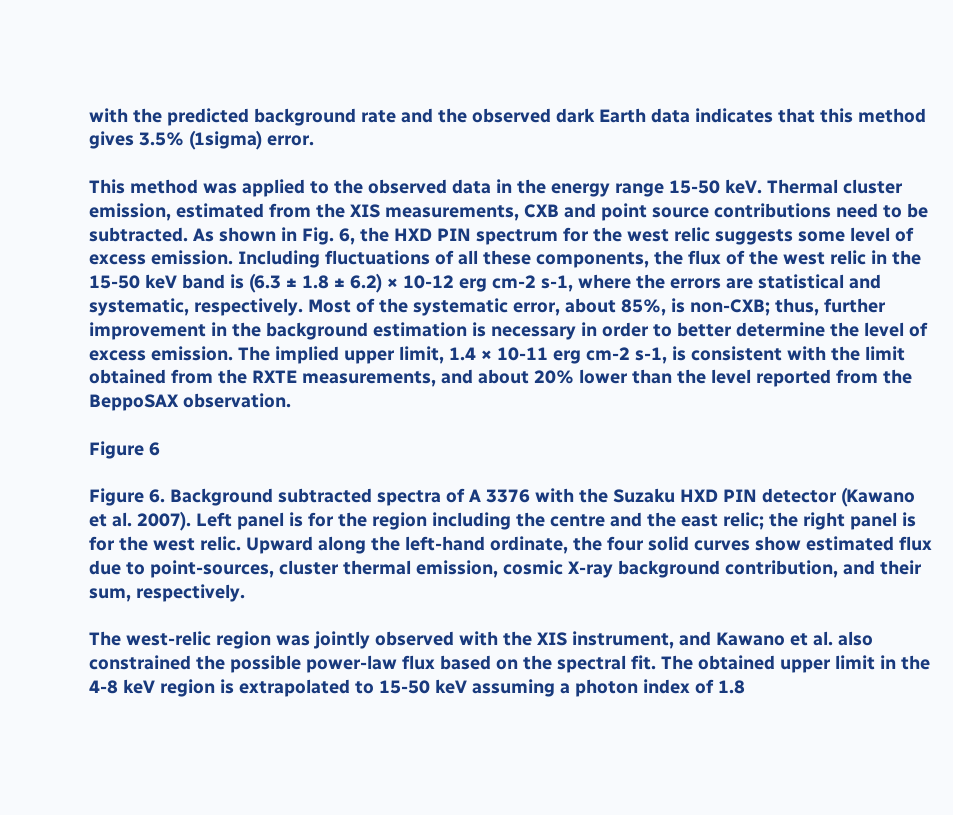with the predicted background rate and the observed dark Earth data indicates that this method gives 3.5% (1sigma) error.

This method was applied to the observed data in the energy range 15-50 keV. Thermal cluster emission, estimated from the XIS measurements, CXB and point source contributions need to be subtracted. As shown in Fig. 6, the HXD PIN spectrum for the west relic suggests some level of excess emission. Including fluctuations of all these components, the flux of the west relic in the 15-50 keV band is (6.3 ± 1.8 ± 6.2) × 10-12 erg cm-2 s-1, where the errors are statistical and systematic, respectively. Most of the systematic error, about 85%, is non-CXB; thus, further improvement in the background estimation is necessary in order to better determine the level of excess emission. The implied upper limit, 1.4 × 10-11 erg cm-2 s-1, is consistent with the limit obtained from the RXTE measurements, and about 20% lower than the level reported from the BeppoSAX observation.

Figure 6

Figure 6. Background subtracted spectra of A 3376 with the Suzaku HXD PIN detector (Kawano et al. 2007). Left panel is for the region including the centre and the east relic; the right panel is for the west relic. Upward along the left-hand ordinate, the four solid curves show estimated flux due to point-sources, cluster thermal emission, cosmic X-ray background contribution, and their sum, respectively.

The west-relic region was jointly observed with the XIS instrument, and Kawano et al. also constrained the possible power-law flux based on the spectral fit. The obtained upper limit in the 4-8 keV region is extrapolated to 15-50 keV assuming a photon index of 1.8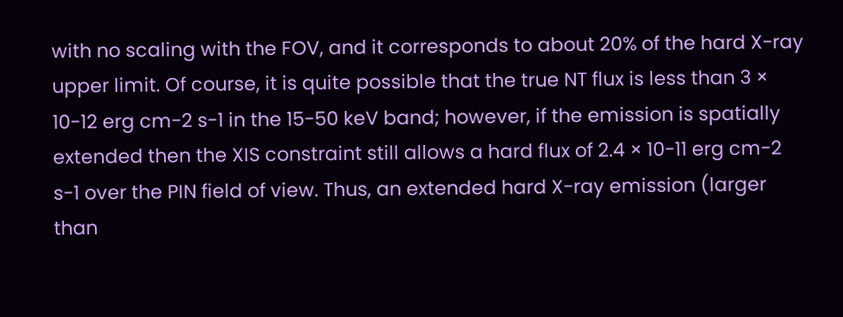with no scaling with the FOV, and it corresponds to about 20% of the hard X-ray upper limit. Of course, it is quite possible that the true NT flux is less than 3 × 10-12 erg cm-2 s-1 in the 15-50 keV band; however, if the emission is spatially extended then the XIS constraint still allows a hard flux of 2.4 × 10-11 erg cm-2 s-1 over the PIN field of view. Thus, an extended hard X-ray emission (larger than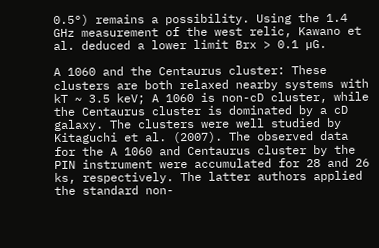0.5°) remains a possibility. Using the 1.4 GHz measurement of the west relic, Kawano et al. deduced a lower limit Brx > 0.1 µG.

A 1060 and the Centaurus cluster: These clusters are both relaxed nearby systems with kT ~ 3.5 keV; A 1060 is non-cD cluster, while the Centaurus cluster is dominated by a cD galaxy. The clusters were well studied by Kitaguchi et al. (2007). The observed data for the A 1060 and Centaurus cluster by the PIN instrument were accumulated for 28 and 26 ks, respectively. The latter authors applied the standard non-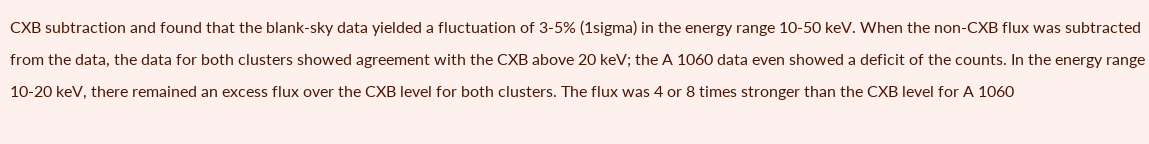CXB subtraction and found that the blank-sky data yielded a fluctuation of 3-5% (1sigma) in the energy range 10-50 keV. When the non-CXB flux was subtracted from the data, the data for both clusters showed agreement with the CXB above 20 keV; the A 1060 data even showed a deficit of the counts. In the energy range 10-20 keV, there remained an excess flux over the CXB level for both clusters. The flux was 4 or 8 times stronger than the CXB level for A 1060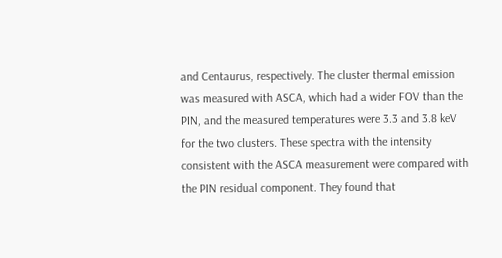and Centaurus, respectively. The cluster thermal emission was measured with ASCA, which had a wider FOV than the PIN, and the measured temperatures were 3.3 and 3.8 keV for the two clusters. These spectra with the intensity consistent with the ASCA measurement were compared with the PIN residual component. They found that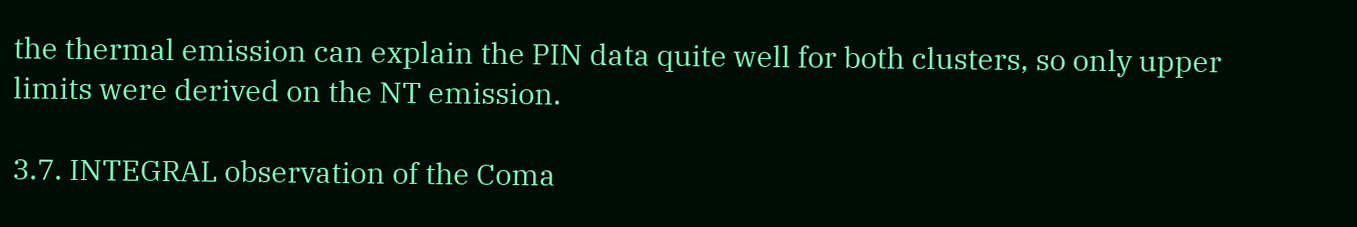the thermal emission can explain the PIN data quite well for both clusters, so only upper limits were derived on the NT emission.

3.7. INTEGRAL observation of the Coma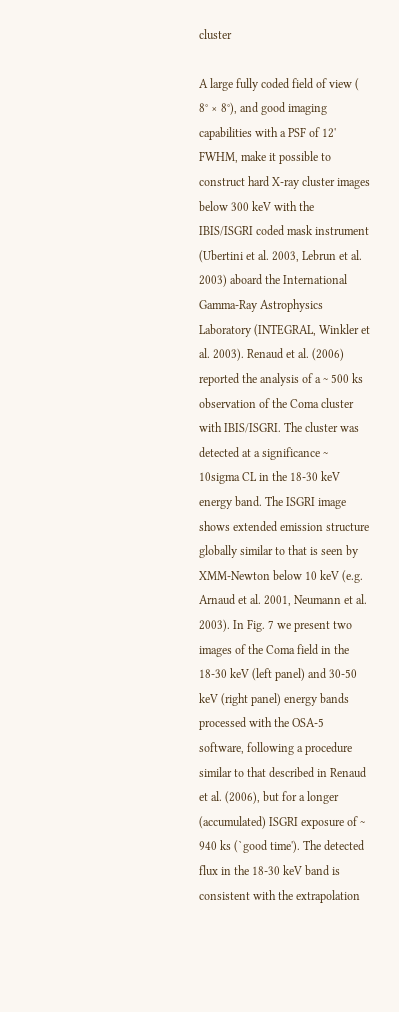cluster

A large fully coded field of view ( 8° × 8°), and good imaging capabilities with a PSF of 12' FWHM, make it possible to construct hard X-ray cluster images below 300 keV with the IBIS/ISGRI coded mask instrument (Ubertini et al. 2003, Lebrun et al. 2003) aboard the International Gamma-Ray Astrophysics Laboratory (INTEGRAL, Winkler et al. 2003). Renaud et al. (2006) reported the analysis of a ~ 500 ks observation of the Coma cluster with IBIS/ISGRI. The cluster was detected at a significance ~ 10sigma CL in the 18-30 keV energy band. The ISGRI image shows extended emission structure globally similar to that is seen by XMM-Newton below 10 keV (e.g. Arnaud et al. 2001, Neumann et al. 2003). In Fig. 7 we present two images of the Coma field in the 18-30 keV (left panel) and 30-50 keV (right panel) energy bands processed with the OSA-5 software, following a procedure similar to that described in Renaud et al. (2006), but for a longer (accumulated) ISGRI exposure of ~ 940 ks (`good time'). The detected flux in the 18-30 keV band is consistent with the extrapolation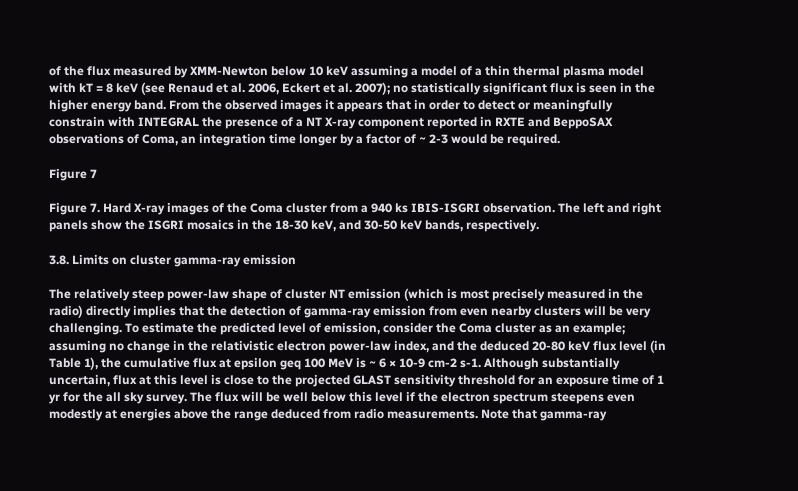of the flux measured by XMM-Newton below 10 keV assuming a model of a thin thermal plasma model with kT = 8 keV (see Renaud et al. 2006, Eckert et al. 2007); no statistically significant flux is seen in the higher energy band. From the observed images it appears that in order to detect or meaningfully constrain with INTEGRAL the presence of a NT X-ray component reported in RXTE and BeppoSAX observations of Coma, an integration time longer by a factor of ~ 2-3 would be required.

Figure 7

Figure 7. Hard X-ray images of the Coma cluster from a 940 ks IBIS-ISGRI observation. The left and right panels show the ISGRI mosaics in the 18-30 keV, and 30-50 keV bands, respectively.

3.8. Limits on cluster gamma-ray emission

The relatively steep power-law shape of cluster NT emission (which is most precisely measured in the radio) directly implies that the detection of gamma-ray emission from even nearby clusters will be very challenging. To estimate the predicted level of emission, consider the Coma cluster as an example; assuming no change in the relativistic electron power-law index, and the deduced 20-80 keV flux level (in Table 1), the cumulative flux at epsilon geq 100 MeV is ~ 6 × 10-9 cm-2 s-1. Although substantially uncertain, flux at this level is close to the projected GLAST sensitivity threshold for an exposure time of 1 yr for the all sky survey. The flux will be well below this level if the electron spectrum steepens even modestly at energies above the range deduced from radio measurements. Note that gamma-ray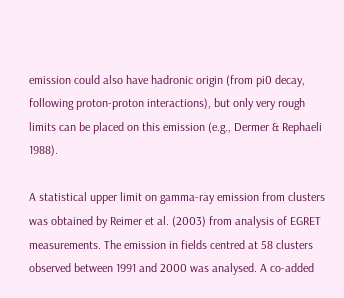emission could also have hadronic origin (from pi0 decay, following proton-proton interactions), but only very rough limits can be placed on this emission (e.g., Dermer & Rephaeli 1988).

A statistical upper limit on gamma-ray emission from clusters was obtained by Reimer et al. (2003) from analysis of EGRET measurements. The emission in fields centred at 58 clusters observed between 1991 and 2000 was analysed. A co-added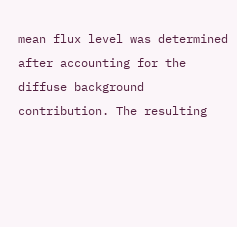mean flux level was determined after accounting for the diffuse background contribution. The resulting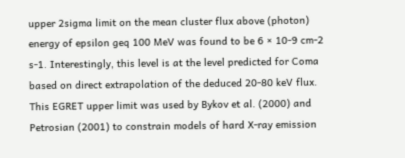upper 2sigma limit on the mean cluster flux above (photon) energy of epsilon geq 100 MeV was found to be 6 × 10-9 cm-2 s-1. Interestingly, this level is at the level predicted for Coma based on direct extrapolation of the deduced 20-80 keV flux. This EGRET upper limit was used by Bykov et al. (2000) and Petrosian (2001) to constrain models of hard X-ray emission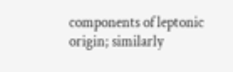components of leptonic origin; similarly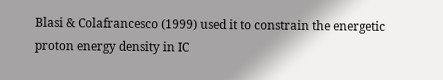Blasi & Colafrancesco (1999) used it to constrain the energetic proton energy density in IC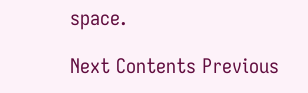space.

Next Contents Previous